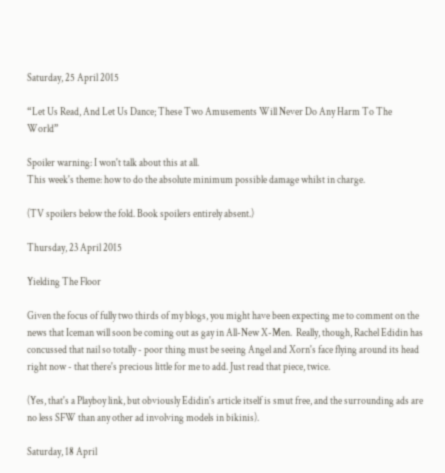Saturday, 25 April 2015

“Let Us Read, And Let Us Dance; These Two Amusements Will Never Do Any Harm To The World”

Spoiler warning: I won't talk about this at all.
This week's theme: how to do the absolute minimum possible damage whilst in charge.

(TV spoilers below the fold. Book spoilers entirely absent.)

Thursday, 23 April 2015

Yielding The Floor

Given the focus of fully two thirds of my blogs, you might have been expecting me to comment on the news that Iceman will soon be coming out as gay in All-New X-Men.  Really, though, Rachel Edidin has concussed that nail so totally - poor thing must be seeing Angel and Xorn's face flying around its head right now - that there's precious little for me to add. Just read that piece, twice.

(Yes, that's a Playboy link, but obviously Edidin's article itself is smut free, and the surrounding ads are no less SFW than any other ad involving models in bikinis).

Saturday, 18 April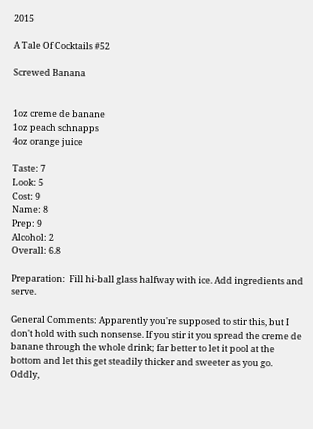2015

A Tale Of Cocktails #52

Screwed Banana


1oz creme de banane
1oz peach schnapps
4oz orange juice

Taste: 7
Look: 5
Cost: 9
Name: 8
Prep: 9
Alcohol: 2
Overall: 6.8

Preparation:  Fill hi-ball glass halfway with ice. Add ingredients and serve.

General Comments: Apparently you're supposed to stir this, but I don't hold with such nonsense. If you stir it you spread the creme de banane through the whole drink; far better to let it pool at the bottom and let this get steadily thicker and sweeter as you go.  Oddly,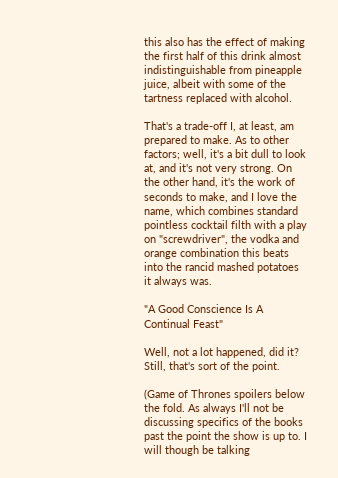this also has the effect of making the first half of this drink almost indistinguishable from pineapple juice, albeit with some of the tartness replaced with alcohol.

That's a trade-off I, at least, am prepared to make. As to other factors; well, it's a bit dull to look at, and it's not very strong. On the other hand, it's the work of seconds to make, and I love the name, which combines standard pointless cocktail filth with a play on "screwdriver", the vodka and orange combination this beats into the rancid mashed potatoes it always was.

"A Good Conscience Is A Continual Feast"

Well, not a lot happened, did it? Still, that's sort of the point.

(Game of Thrones spoilers below the fold. As always I'll not be discussing specifics of the books past the point the show is up to. I will though be talking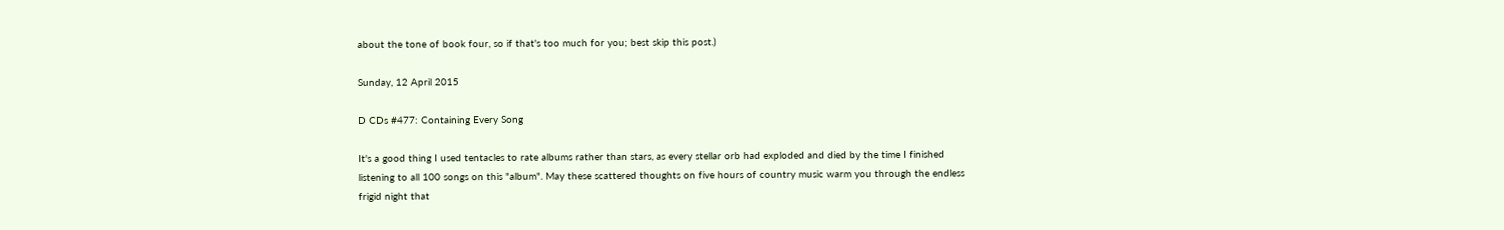about the tone of book four, so if that's too much for you; best skip this post.)

Sunday, 12 April 2015

D CDs #477: Containing Every Song

It's a good thing I used tentacles to rate albums rather than stars, as every stellar orb had exploded and died by the time I finished listening to all 100 songs on this "album". May these scattered thoughts on five hours of country music warm you through the endless frigid night that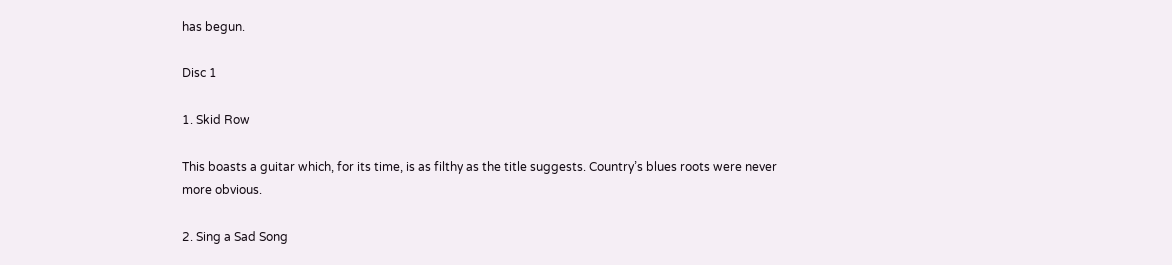has begun.

Disc 1

1. Skid Row

This boasts a guitar which, for its time, is as filthy as the title suggests. Country’s blues roots were never more obvious.

2. Sing a Sad Song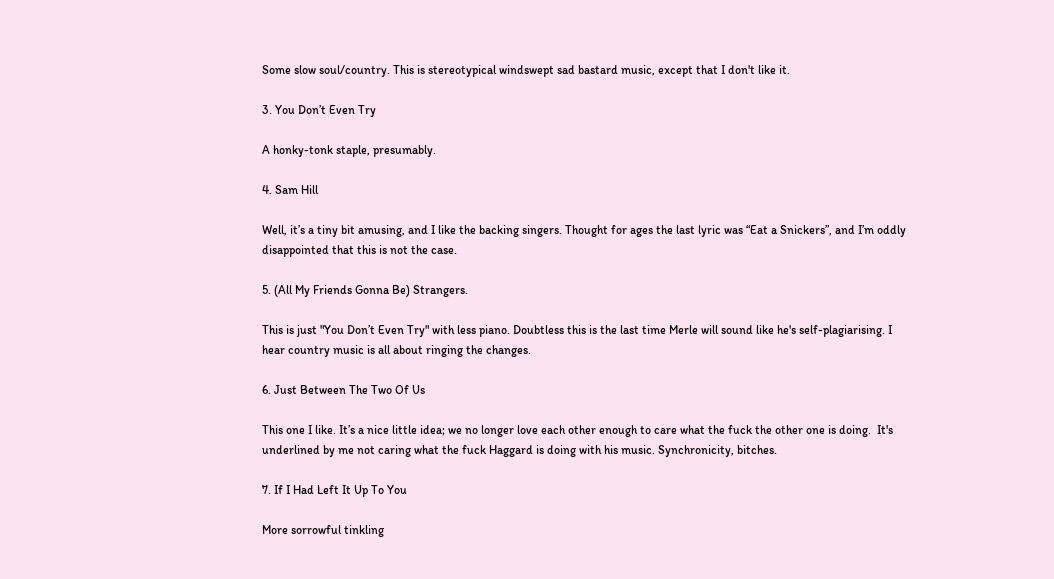Some slow soul/country. This is stereotypical windswept sad bastard music, except that I don't like it.

3. You Don’t Even Try

A honky-tonk staple, presumably.

4. Sam Hill

Well, it’s a tiny bit amusing, and I like the backing singers. Thought for ages the last lyric was “Eat a Snickers”, and I’m oddly disappointed that this is not the case.

5. (All My Friends Gonna Be) Strangers.

This is just "You Don’t Even Try" with less piano. Doubtless this is the last time Merle will sound like he's self-plagiarising. I hear country music is all about ringing the changes.

6. Just Between The Two Of Us

This one I like. It’s a nice little idea; we no longer love each other enough to care what the fuck the other one is doing.  It's underlined by me not caring what the fuck Haggard is doing with his music. Synchronicity, bitches.

7. If I Had Left It Up To You

More sorrowful tinkling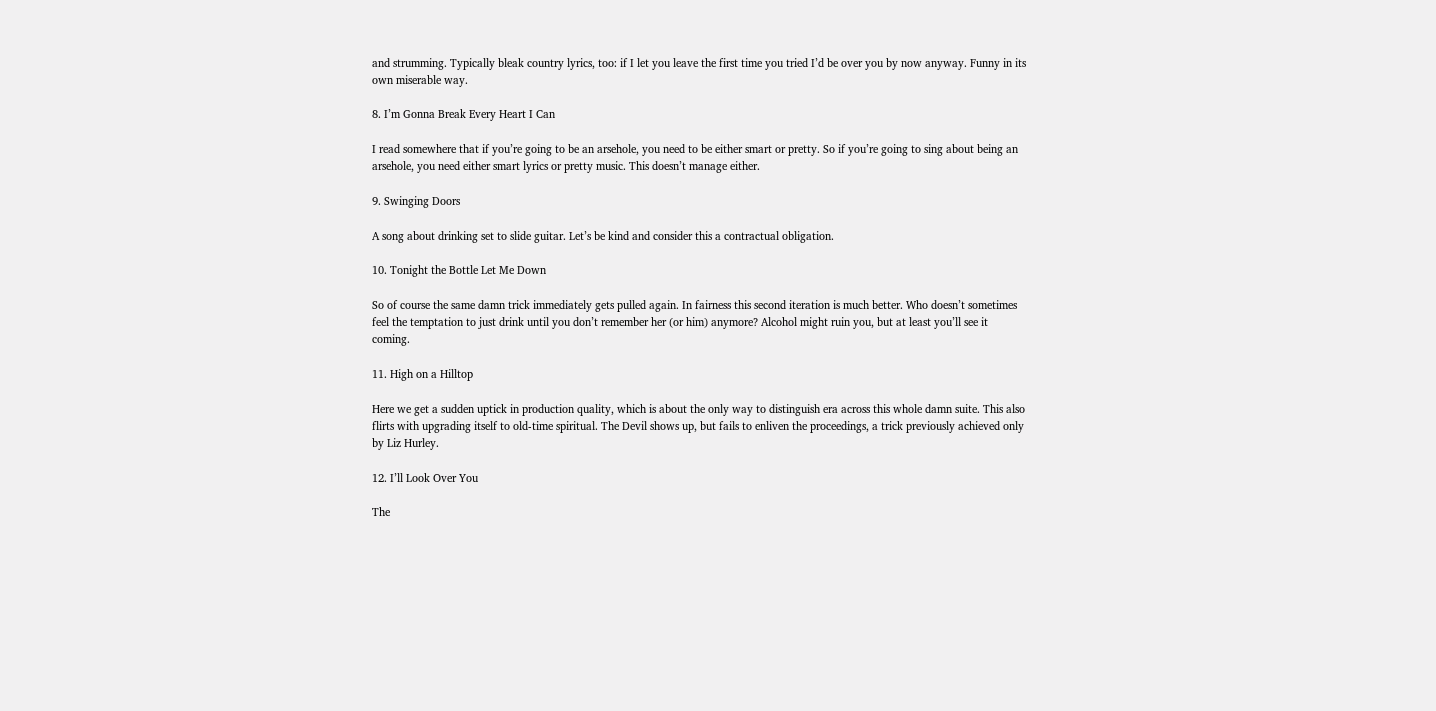and strumming. Typically bleak country lyrics, too: if I let you leave the first time you tried I’d be over you by now anyway. Funny in its own miserable way.

8. I’m Gonna Break Every Heart I Can

I read somewhere that if you’re going to be an arsehole, you need to be either smart or pretty. So if you’re going to sing about being an arsehole, you need either smart lyrics or pretty music. This doesn’t manage either.

9. Swinging Doors

A song about drinking set to slide guitar. Let’s be kind and consider this a contractual obligation.

10. Tonight the Bottle Let Me Down

So of course the same damn trick immediately gets pulled again. In fairness this second iteration is much better. Who doesn’t sometimes feel the temptation to just drink until you don’t remember her (or him) anymore? Alcohol might ruin you, but at least you’ll see it coming.

11. High on a Hilltop

Here we get a sudden uptick in production quality, which is about the only way to distinguish era across this whole damn suite. This also flirts with upgrading itself to old-time spiritual. The Devil shows up, but fails to enliven the proceedings, a trick previously achieved only by Liz Hurley.

12. I’ll Look Over You

The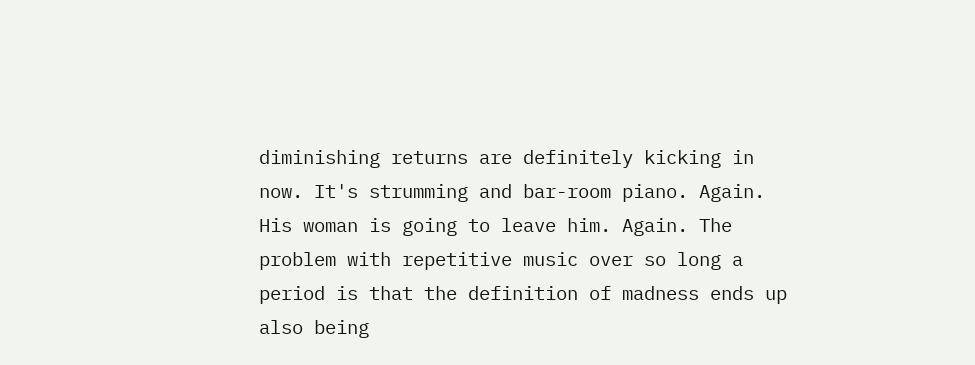diminishing returns are definitely kicking in now. It's strumming and bar-room piano. Again. His woman is going to leave him. Again. The problem with repetitive music over so long a period is that the definition of madness ends up also being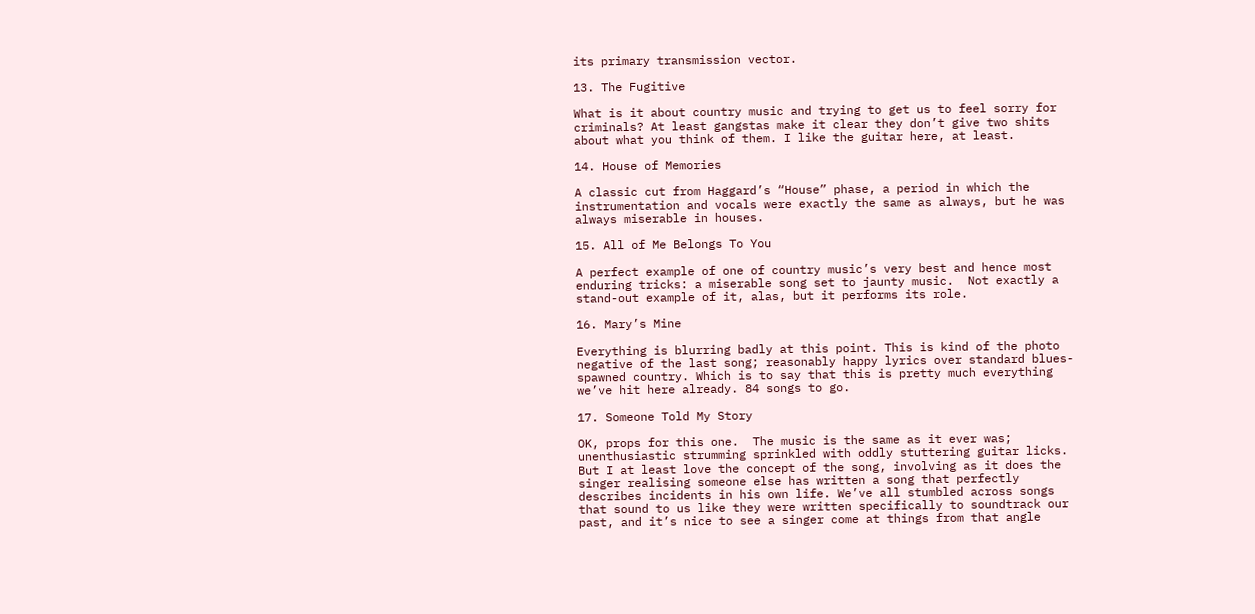its primary transmission vector.

13. The Fugitive

What is it about country music and trying to get us to feel sorry for criminals? At least gangstas make it clear they don’t give two shits about what you think of them. I like the guitar here, at least.

14. House of Memories

A classic cut from Haggard’s “House” phase, a period in which the instrumentation and vocals were exactly the same as always, but he was always miserable in houses.

15. All of Me Belongs To You

A perfect example of one of country music’s very best and hence most enduring tricks: a miserable song set to jaunty music.  Not exactly a stand-out example of it, alas, but it performs its role.

16. Mary’s Mine

Everything is blurring badly at this point. This is kind of the photo negative of the last song; reasonably happy lyrics over standard blues-spawned country. Which is to say that this is pretty much everything we’ve hit here already. 84 songs to go.

17. Someone Told My Story

OK, props for this one.  The music is the same as it ever was; unenthusiastic strumming sprinkled with oddly stuttering guitar licks. But I at least love the concept of the song, involving as it does the singer realising someone else has written a song that perfectly describes incidents in his own life. We’ve all stumbled across songs that sound to us like they were written specifically to soundtrack our past, and it’s nice to see a singer come at things from that angle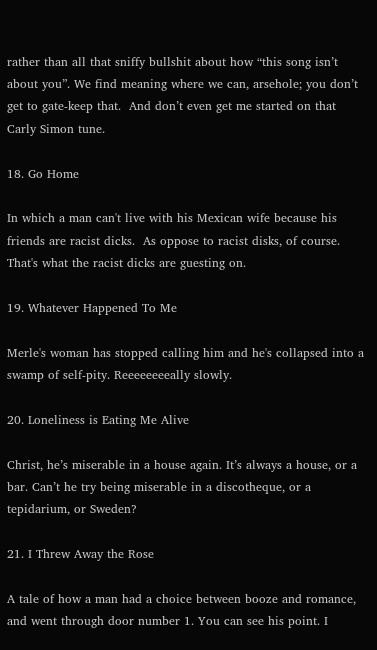rather than all that sniffy bullshit about how “this song isn’t about you”. We find meaning where we can, arsehole; you don’t get to gate-keep that.  And don’t even get me started on that Carly Simon tune.

18. Go Home

In which a man can't live with his Mexican wife because his friends are racist dicks.  As oppose to racist disks, of course. That's what the racist dicks are guesting on.

19. Whatever Happened To Me

Merle's woman has stopped calling him and he's collapsed into a swamp of self-pity. Reeeeeeeeally slowly.

20. Loneliness is Eating Me Alive

Christ, he’s miserable in a house again. It’s always a house, or a bar. Can’t he try being miserable in a discotheque, or a tepidarium, or Sweden?

21. I Threw Away the Rose

A tale of how a man had a choice between booze and romance, and went through door number 1. You can see his point. I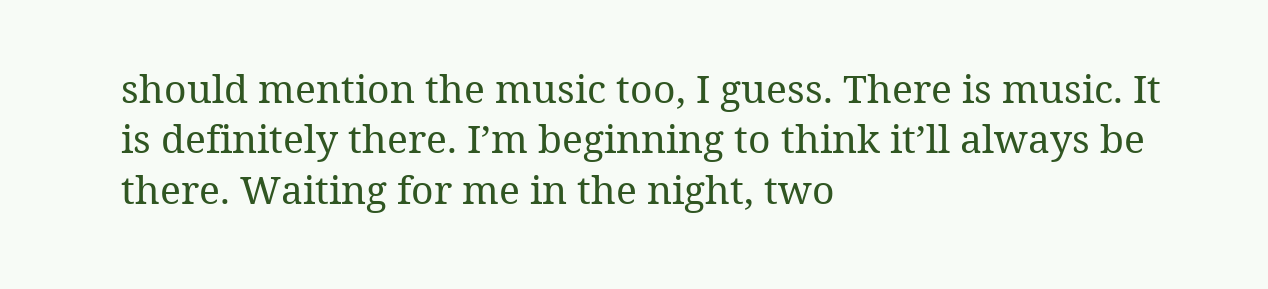should mention the music too, I guess. There is music. It is definitely there. I’m beginning to think it’ll always be there. Waiting for me in the night, two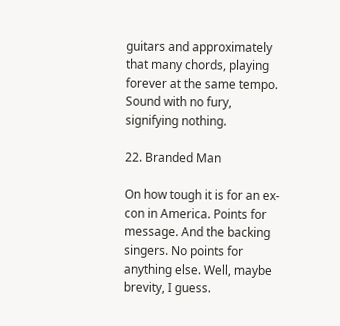guitars and approximately that many chords, playing forever at the same tempo. Sound with no fury, signifying nothing.

22. Branded Man

On how tough it is for an ex-con in America. Points for message. And the backing singers. No points for anything else. Well, maybe brevity, I guess.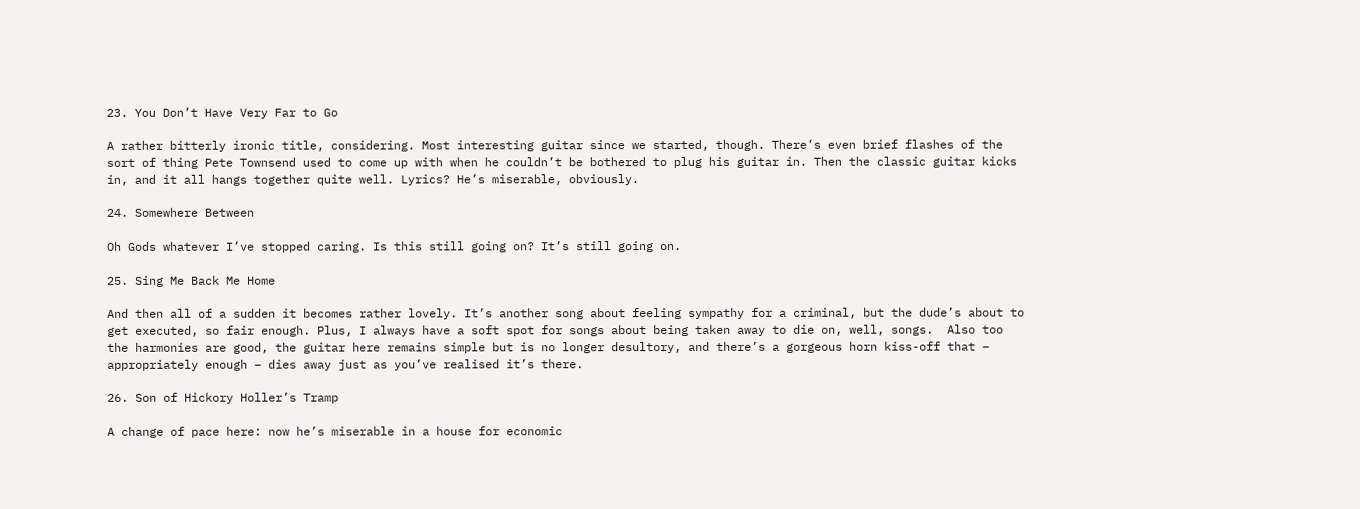23. You Don’t Have Very Far to Go

A rather bitterly ironic title, considering. Most interesting guitar since we started, though. There’s even brief flashes of the sort of thing Pete Townsend used to come up with when he couldn’t be bothered to plug his guitar in. Then the classic guitar kicks in, and it all hangs together quite well. Lyrics? He’s miserable, obviously.

24. Somewhere Between

Oh Gods whatever I’ve stopped caring. Is this still going on? It’s still going on.

25. Sing Me Back Me Home

And then all of a sudden it becomes rather lovely. It’s another song about feeling sympathy for a criminal, but the dude’s about to get executed, so fair enough. Plus, I always have a soft spot for songs about being taken away to die on, well, songs.  Also too the harmonies are good, the guitar here remains simple but is no longer desultory, and there’s a gorgeous horn kiss-off that – appropriately enough – dies away just as you’ve realised it’s there.

26. Son of Hickory Holler’s Tramp

A change of pace here: now he’s miserable in a house for economic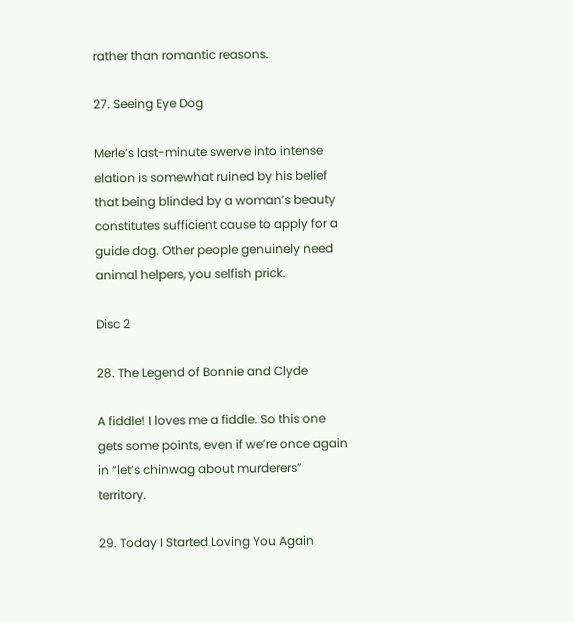rather than romantic reasons.

27. Seeing Eye Dog

Merle’s last-minute swerve into intense elation is somewhat ruined by his belief that being blinded by a woman’s beauty constitutes sufficient cause to apply for a guide dog. Other people genuinely need animal helpers, you selfish prick.

Disc 2

28. The Legend of Bonnie and Clyde

A fiddle! I loves me a fiddle. So this one gets some points, even if we’re once again in “let’s chinwag about murderers” territory.

29. Today I Started Loving You Again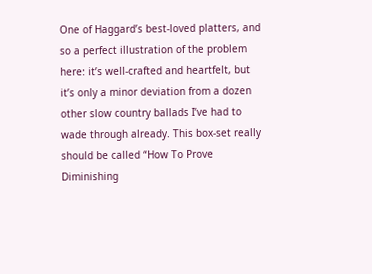One of Haggard’s best-loved platters, and so a perfect illustration of the problem here: it’s well-crafted and heartfelt, but it’s only a minor deviation from a dozen other slow country ballads I’ve had to wade through already. This box-set really should be called “How To Prove Diminishing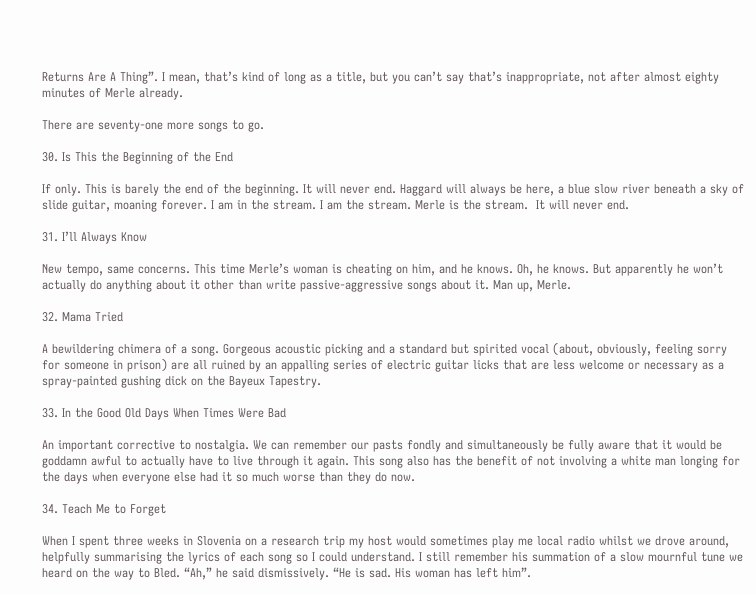Returns Are A Thing”. I mean, that’s kind of long as a title, but you can’t say that’s inappropriate, not after almost eighty minutes of Merle already.

There are seventy-one more songs to go.

30. Is This the Beginning of the End

If only. This is barely the end of the beginning. It will never end. Haggard will always be here, a blue slow river beneath a sky of slide guitar, moaning forever. I am in the stream. I am the stream. Merle is the stream.  It will never end.

31. I’ll Always Know

New tempo, same concerns. This time Merle’s woman is cheating on him, and he knows. Oh, he knows. But apparently he won’t actually do anything about it other than write passive-aggressive songs about it. Man up, Merle.

32. Mama Tried

A bewildering chimera of a song. Gorgeous acoustic picking and a standard but spirited vocal (about, obviously, feeling sorry for someone in prison) are all ruined by an appalling series of electric guitar licks that are less welcome or necessary as a spray-painted gushing dick on the Bayeux Tapestry.

33. In the Good Old Days When Times Were Bad

An important corrective to nostalgia. We can remember our pasts fondly and simultaneously be fully aware that it would be goddamn awful to actually have to live through it again. This song also has the benefit of not involving a white man longing for the days when everyone else had it so much worse than they do now.

34. Teach Me to Forget

When I spent three weeks in Slovenia on a research trip my host would sometimes play me local radio whilst we drove around, helpfully summarising the lyrics of each song so I could understand. I still remember his summation of a slow mournful tune we heard on the way to Bled. “Ah,” he said dismissively. “He is sad. His woman has left him”.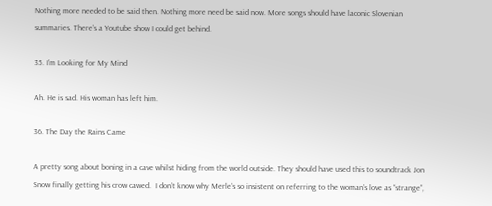Nothing more needed to be said then. Nothing more need be said now. More songs should have laconic Slovenian summaries. There’s a Youtube show I could get behind.

35. I’m Looking for My Mind

Ah. He is sad. His woman has left him.

36. The Day the Rains Came

A pretty song about boning in a cave whilst hiding from the world outside. They should have used this to soundtrack Jon Snow finally getting his crow cawed.  I don’t know why Merle’s so insistent on referring to the woman’s love as “strange”,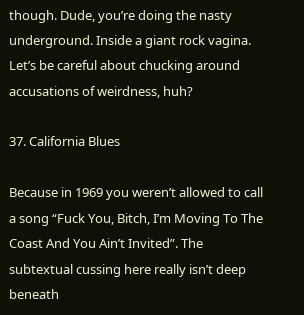though. Dude, you’re doing the nasty underground. Inside a giant rock vagina. Let’s be careful about chucking around accusations of weirdness, huh?

37. California Blues

Because in 1969 you weren’t allowed to call a song “Fuck You, Bitch, I’m Moving To The Coast And You Ain’t Invited”. The subtextual cussing here really isn’t deep beneath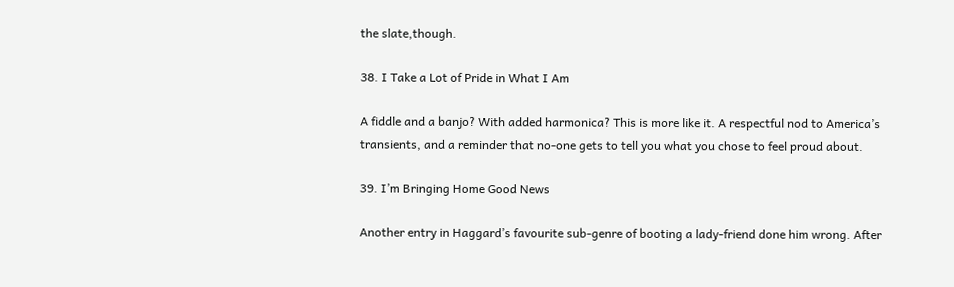the slate,though.

38. I Take a Lot of Pride in What I Am

A fiddle and a banjo? With added harmonica? This is more like it. A respectful nod to America’s transients, and a reminder that no-one gets to tell you what you chose to feel proud about.

39. I’m Bringing Home Good News

Another entry in Haggard’s favourite sub-genre of booting a lady-friend done him wrong. After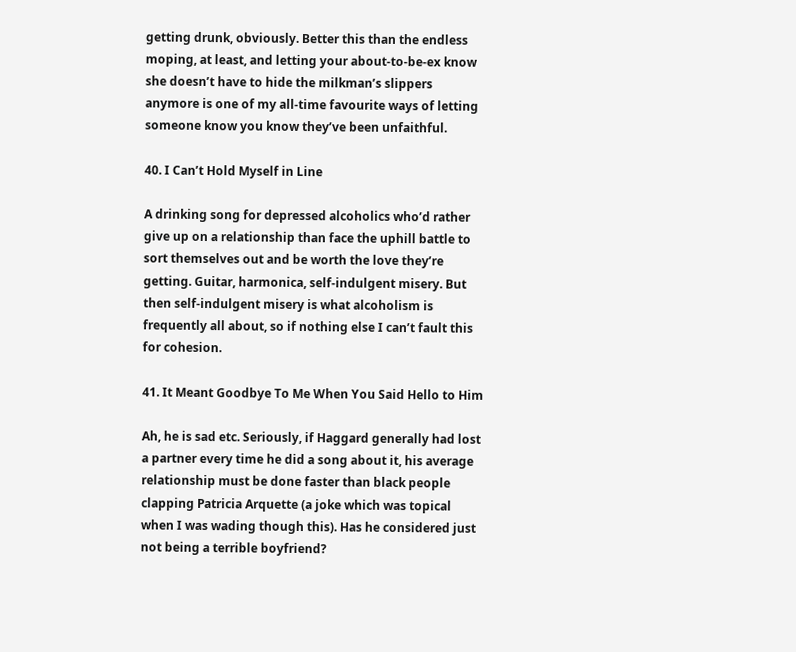getting drunk, obviously. Better this than the endless moping, at least, and letting your about-to-be-ex know she doesn’t have to hide the milkman’s slippers anymore is one of my all-time favourite ways of letting someone know you know they’ve been unfaithful.

40. I Can’t Hold Myself in Line

A drinking song for depressed alcoholics who’d rather give up on a relationship than face the uphill battle to sort themselves out and be worth the love they’re getting. Guitar, harmonica, self-indulgent misery. But then self-indulgent misery is what alcoholism is frequently all about, so if nothing else I can’t fault this for cohesion.

41. It Meant Goodbye To Me When You Said Hello to Him

Ah, he is sad etc. Seriously, if Haggard generally had lost a partner every time he did a song about it, his average relationship must be done faster than black people clapping Patricia Arquette (a joke which was topical when I was wading though this). Has he considered just not being a terrible boyfriend?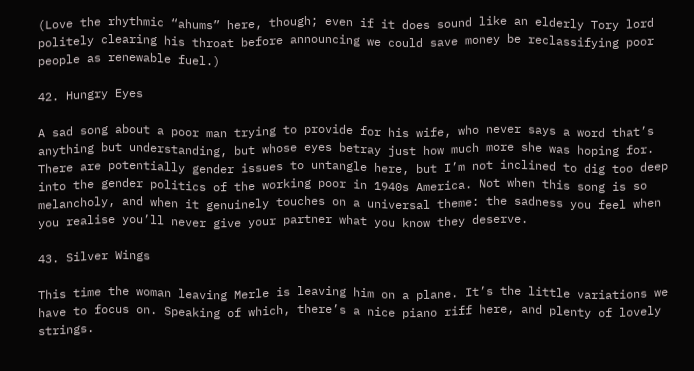(Love the rhythmic “ahums” here, though; even if it does sound like an elderly Tory lord politely clearing his throat before announcing we could save money be reclassifying poor people as renewable fuel.)

42. Hungry Eyes

A sad song about a poor man trying to provide for his wife, who never says a word that’s anything but understanding, but whose eyes betray just how much more she was hoping for. There are potentially gender issues to untangle here, but I’m not inclined to dig too deep into the gender politics of the working poor in 1940s America. Not when this song is so melancholy, and when it genuinely touches on a universal theme: the sadness you feel when you realise you’ll never give your partner what you know they deserve.

43. Silver Wings

This time the woman leaving Merle is leaving him on a plane. It’s the little variations we have to focus on. Speaking of which, there’s a nice piano riff here, and plenty of lovely strings.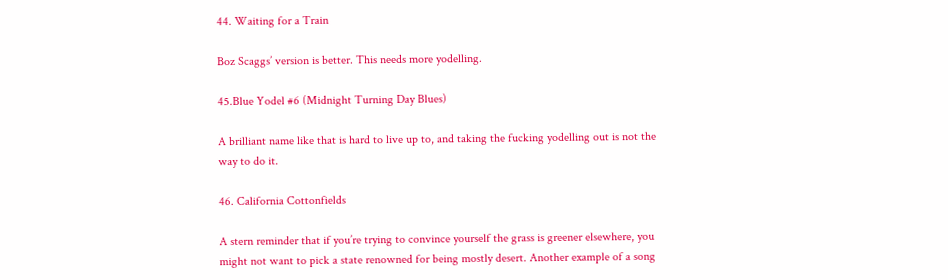44. Waiting for a Train

Boz Scaggs’ version is better. This needs more yodelling.

45.Blue Yodel #6 (Midnight Turning Day Blues)

A brilliant name like that is hard to live up to, and taking the fucking yodelling out is not the way to do it.

46. California Cottonfields

A stern reminder that if you’re trying to convince yourself the grass is greener elsewhere, you might not want to pick a state renowned for being mostly desert. Another example of a song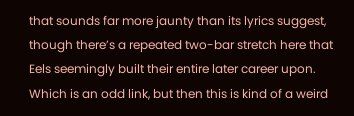that sounds far more jaunty than its lyrics suggest, though there’s a repeated two-bar stretch here that Eels seemingly built their entire later career upon. Which is an odd link, but then this is kind of a weird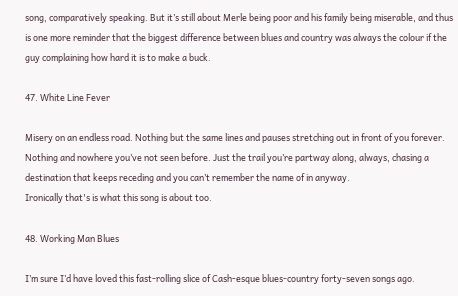song, comparatively speaking. But it’s still about Merle being poor and his family being miserable, and thus is one more reminder that the biggest difference between blues and country was always the colour if the guy complaining how hard it is to make a buck.

47. White Line Fever

Misery on an endless road. Nothing but the same lines and pauses stretching out in front of you forever. Nothing and nowhere you’ve not seen before. Just the trail you’re partway along, always, chasing a destination that keeps receding and you can’t remember the name of in anyway.
Ironically that's is what this song is about too.

48. Working Man Blues

I’m sure I’d have loved this fast-rolling slice of Cash-esque blues-country forty-seven songs ago.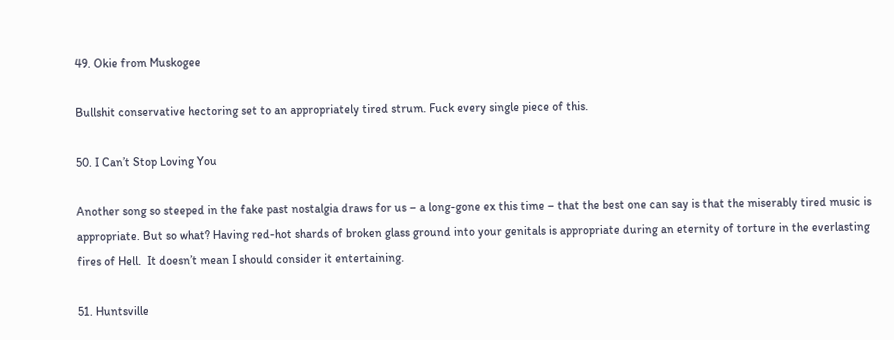49. Okie from Muskogee

Bullshit conservative hectoring set to an appropriately tired strum. Fuck every single piece of this.

50. I Can’t Stop Loving You

Another song so steeped in the fake past nostalgia draws for us – a long-gone ex this time – that the best one can say is that the miserably tired music is appropriate. But so what? Having red-hot shards of broken glass ground into your genitals is appropriate during an eternity of torture in the everlasting fires of Hell.  It doesn’t mean I should consider it entertaining.

51. Huntsville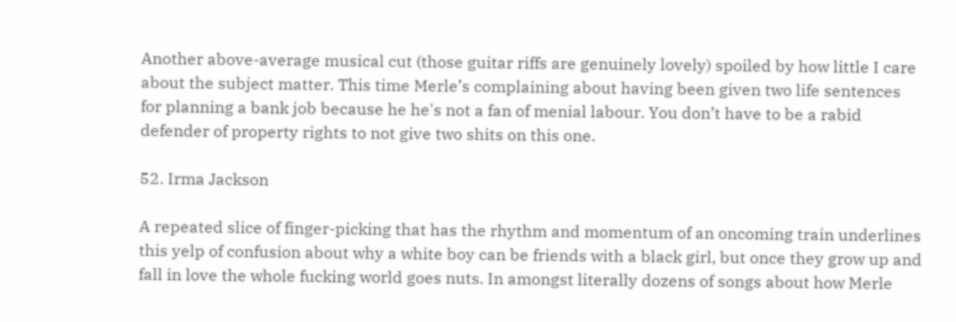Another above-average musical cut (those guitar riffs are genuinely lovely) spoiled by how little I care about the subject matter. This time Merle’s complaining about having been given two life sentences for planning a bank job because he he's not a fan of menial labour. You don’t have to be a rabid defender of property rights to not give two shits on this one.

52. Irma Jackson

A repeated slice of finger-picking that has the rhythm and momentum of an oncoming train underlines this yelp of confusion about why a white boy can be friends with a black girl, but once they grow up and fall in love the whole fucking world goes nuts. In amongst literally dozens of songs about how Merle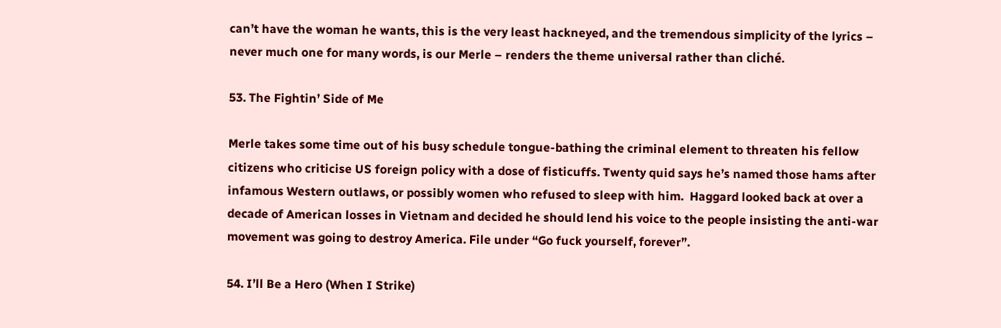can’t have the woman he wants, this is the very least hackneyed, and the tremendous simplicity of the lyrics – never much one for many words, is our Merle – renders the theme universal rather than cliché.

53. The Fightin’ Side of Me

Merle takes some time out of his busy schedule tongue-bathing the criminal element to threaten his fellow citizens who criticise US foreign policy with a dose of fisticuffs. Twenty quid says he’s named those hams after infamous Western outlaws, or possibly women who refused to sleep with him.  Haggard looked back at over a decade of American losses in Vietnam and decided he should lend his voice to the people insisting the anti-war movement was going to destroy America. File under “Go fuck yourself, forever”.

54. I’ll Be a Hero (When I Strike)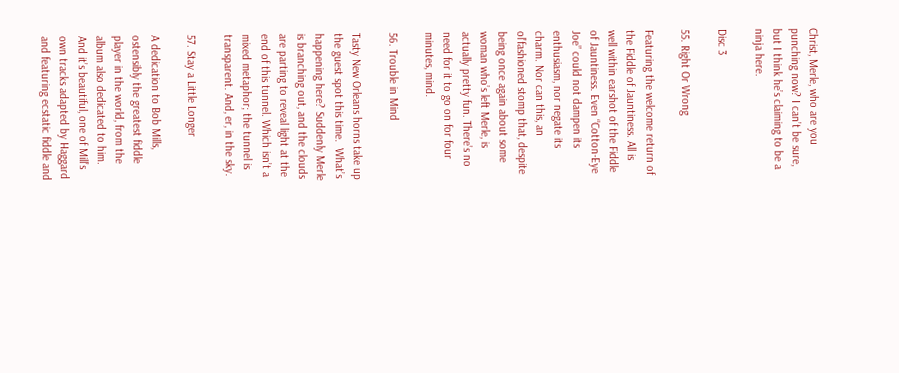Christ, Merle, who are you punching now? I can’t be sure, but I think he’s claiming to be a ninja here.

Disc 3

55. Right Or Wrong

Featuring the welcome return of the Fiddle of Jauntiness. All is well within earshot of the Fiddle of Jauntiness. Even “Cotton-Eye Joe” could not dampen its enthusiasm, nor negate its charm. Nor can this, an ol’fashioned stomp that, despite being once again about some woman who’s left Merle, is actually pretty fun. There’s no need for it to go on for four minutes, mind.

56. Trouble in Mind

Tasty New Orleans horns take up the guest spot this time.  What’s happening here? Suddenly Merle is branching out, and the clouds are parting to reveal light at the end of this tunnel. Which isn’t a mixed metaphor; the tunnel is transparent. And, er, in the sky.

57. Stay a Little Longer

A dedication to Bob Mills, ostensibly the greatest fiddle player in the world, from the album also dedicated to him. And it’s beautiful, one of Mill’s own tracks adapted by Haggard and featuring ecstatic fiddle and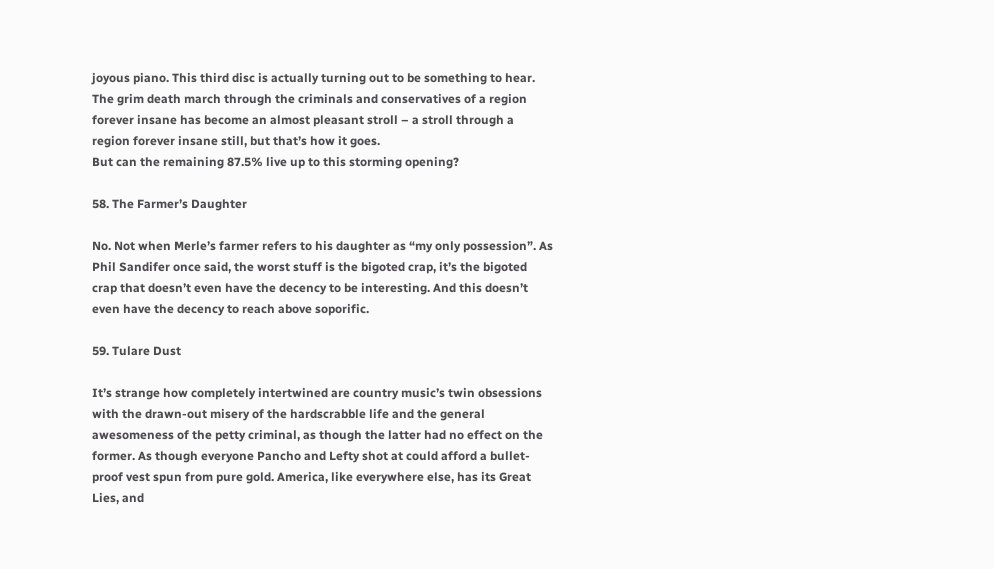joyous piano. This third disc is actually turning out to be something to hear. The grim death march through the criminals and conservatives of a region forever insane has become an almost pleasant stroll – a stroll through a region forever insane still, but that’s how it goes.
But can the remaining 87.5% live up to this storming opening?

58. The Farmer’s Daughter

No. Not when Merle’s farmer refers to his daughter as “my only possession”. As Phil Sandifer once said, the worst stuff is the bigoted crap, it’s the bigoted crap that doesn’t even have the decency to be interesting. And this doesn’t even have the decency to reach above soporific.

59. Tulare Dust

It’s strange how completely intertwined are country music’s twin obsessions with the drawn-out misery of the hardscrabble life and the general awesomeness of the petty criminal, as though the latter had no effect on the former. As though everyone Pancho and Lefty shot at could afford a bullet-proof vest spun from pure gold. America, like everywhere else, has its Great Lies, and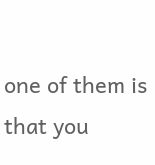one of them is that you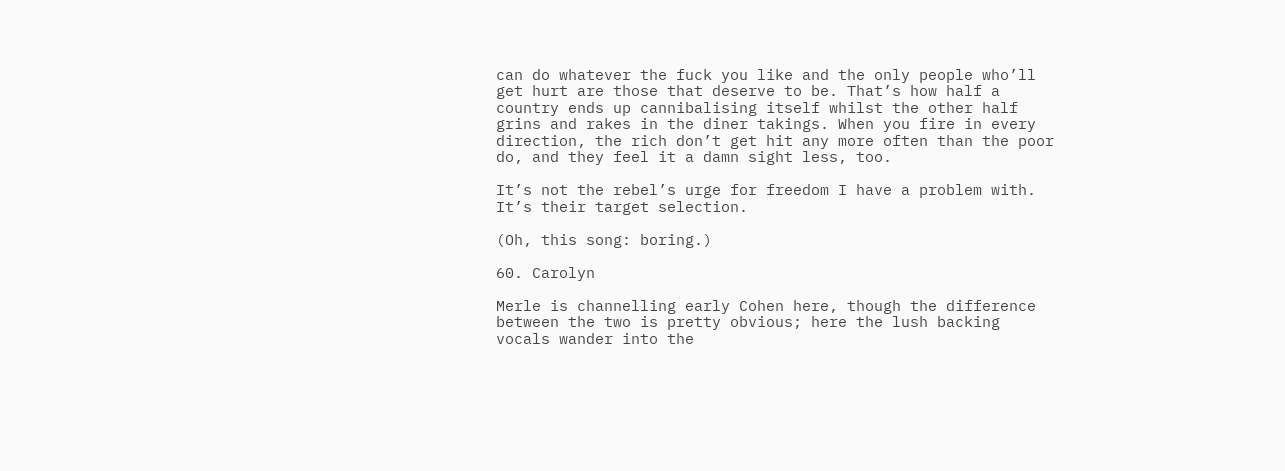can do whatever the fuck you like and the only people who’ll get hurt are those that deserve to be. That’s how half a country ends up cannibalising itself whilst the other half grins and rakes in the diner takings. When you fire in every direction, the rich don’t get hit any more often than the poor do, and they feel it a damn sight less, too.

It’s not the rebel’s urge for freedom I have a problem with. It’s their target selection.

(Oh, this song: boring.)

60. Carolyn

Merle is channelling early Cohen here, though the difference between the two is pretty obvious; here the lush backing vocals wander into the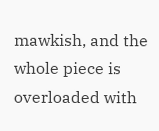mawkish, and the whole piece is overloaded with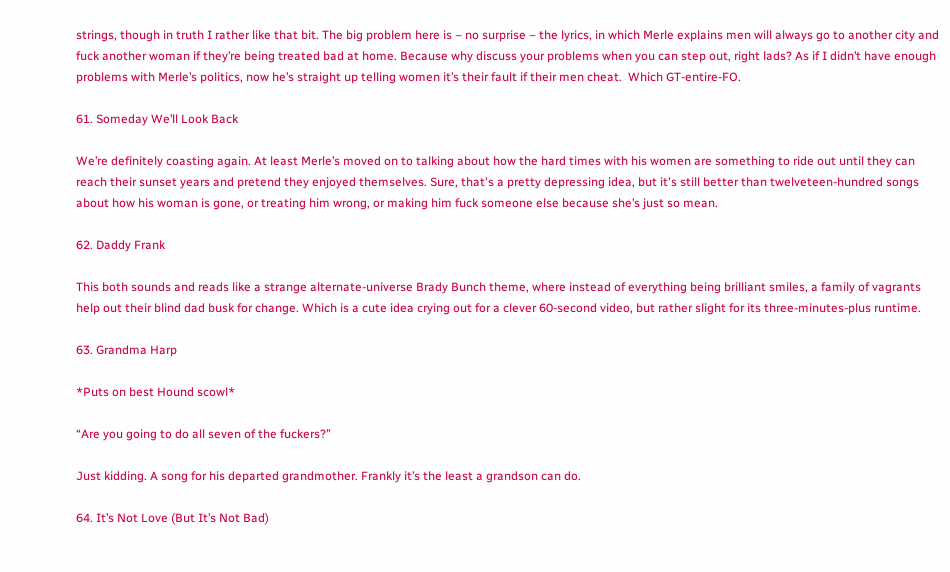strings, though in truth I rather like that bit. The big problem here is – no surprise – the lyrics, in which Merle explains men will always go to another city and fuck another woman if they’re being treated bad at home. Because why discuss your problems when you can step out, right lads? As if I didn’t have enough problems with Merle’s politics, now he’s straight up telling women it’s their fault if their men cheat.  Which GT-entire-FO.

61. Someday We’ll Look Back

We’re definitely coasting again. At least Merle’s moved on to talking about how the hard times with his women are something to ride out until they can reach their sunset years and pretend they enjoyed themselves. Sure, that's a pretty depressing idea, but it's still better than twelveteen-hundred songs about how his woman is gone, or treating him wrong, or making him fuck someone else because she’s just so mean.

62. Daddy Frank

This both sounds and reads like a strange alternate-universe Brady Bunch theme, where instead of everything being brilliant smiles, a family of vagrants help out their blind dad busk for change. Which is a cute idea crying out for a clever 60-second video, but rather slight for its three-minutes-plus runtime.

63. Grandma Harp

*Puts on best Hound scowl*

“Are you going to do all seven of the fuckers?”

Just kidding. A song for his departed grandmother. Frankly it’s the least a grandson can do.

64. It’s Not Love (But It’s Not Bad)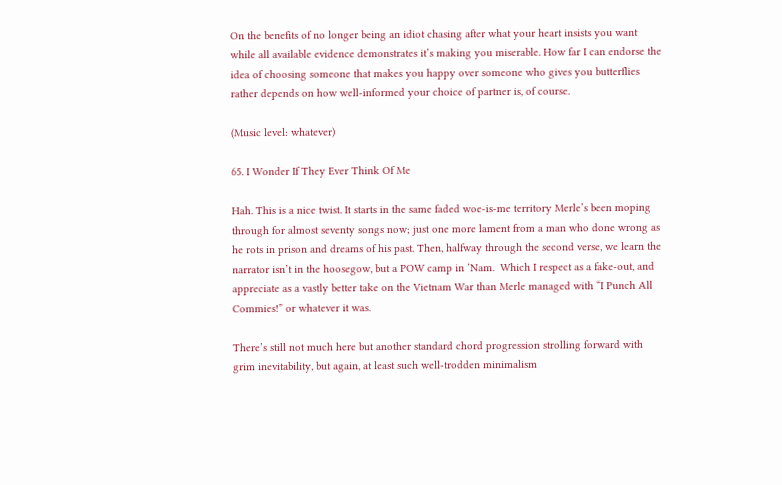On the benefits of no longer being an idiot chasing after what your heart insists you want while all available evidence demonstrates it’s making you miserable. How far I can endorse the idea of choosing someone that makes you happy over someone who gives you butterflies rather depends on how well-informed your choice of partner is, of course.

(Music level: whatever)

65. I Wonder If They Ever Think Of Me

Hah. This is a nice twist. It starts in the same faded woe-is-me territory Merle’s been moping through for almost seventy songs now; just one more lament from a man who done wrong as he rots in prison and dreams of his past. Then, halfway through the second verse, we learn the narrator isn’t in the hoosegow, but a POW camp in ‘Nam.  Which I respect as a fake-out, and appreciate as a vastly better take on the Vietnam War than Merle managed with “I Punch All Commies!” or whatever it was.

There’s still not much here but another standard chord progression strolling forward with grim inevitability, but again, at least such well-trodden minimalism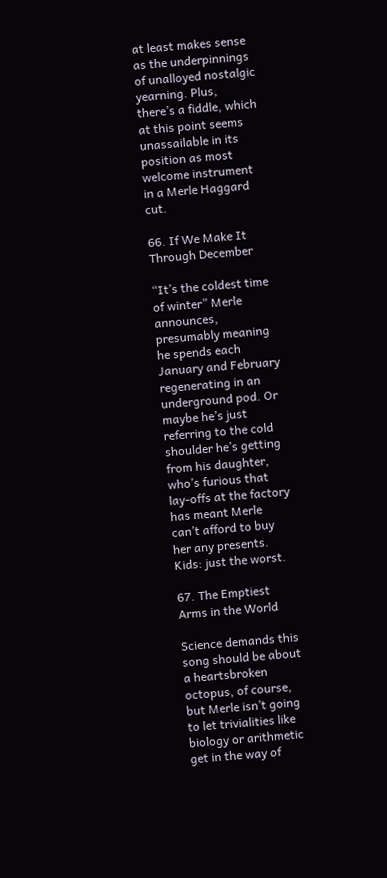at least makes sense as the underpinnings of unalloyed nostalgic yearning. Plus, there’s a fiddle, which at this point seems unassailable in its position as most welcome instrument in a Merle Haggard cut.

66. If We Make It Through December

“It’s the coldest time of winter” Merle announces, presumably meaning he spends each January and February regenerating in an underground pod. Or maybe he’s just referring to the cold shoulder he’s getting from his daughter, who’s furious that lay-offs at the factory has meant Merle can’t afford to buy her any presents. Kids: just the worst.

67. The Emptiest Arms in the World

Science demands this song should be about a heartsbroken octopus, of course, but Merle isn’t going to let trivialities like biology or arithmetic get in the way of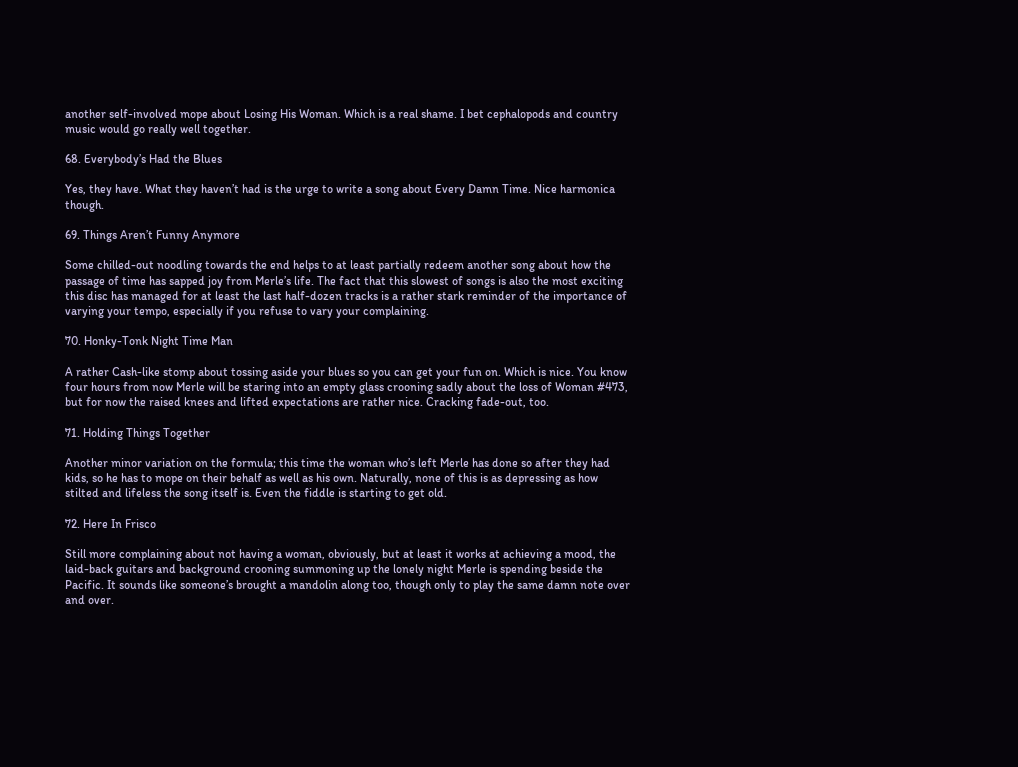another self-involved mope about Losing His Woman. Which is a real shame. I bet cephalopods and country music would go really well together.

68. Everybody’s Had the Blues

Yes, they have. What they haven’t had is the urge to write a song about Every Damn Time. Nice harmonica though.

69. Things Aren’t Funny Anymore

Some chilled-out noodling towards the end helps to at least partially redeem another song about how the passage of time has sapped joy from Merle’s life. The fact that this slowest of songs is also the most exciting this disc has managed for at least the last half-dozen tracks is a rather stark reminder of the importance of varying your tempo, especially if you refuse to vary your complaining.

70. Honky-Tonk Night Time Man

A rather Cash-like stomp about tossing aside your blues so you can get your fun on. Which is nice. You know four hours from now Merle will be staring into an empty glass crooning sadly about the loss of Woman #473, but for now the raised knees and lifted expectations are rather nice. Cracking fade-out, too.

71. Holding Things Together

Another minor variation on the formula; this time the woman who’s left Merle has done so after they had kids, so he has to mope on their behalf as well as his own. Naturally, none of this is as depressing as how stilted and lifeless the song itself is. Even the fiddle is starting to get old.

72. Here In Frisco

Still more complaining about not having a woman, obviously, but at least it works at achieving a mood, the laid-back guitars and background crooning summoning up the lonely night Merle is spending beside the Pacific. It sounds like someone’s brought a mandolin along too, though only to play the same damn note over and over.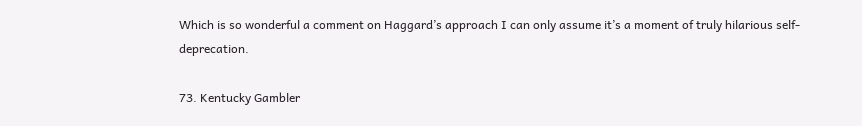Which is so wonderful a comment on Haggard’s approach I can only assume it’s a moment of truly hilarious self-deprecation.

73. Kentucky Gambler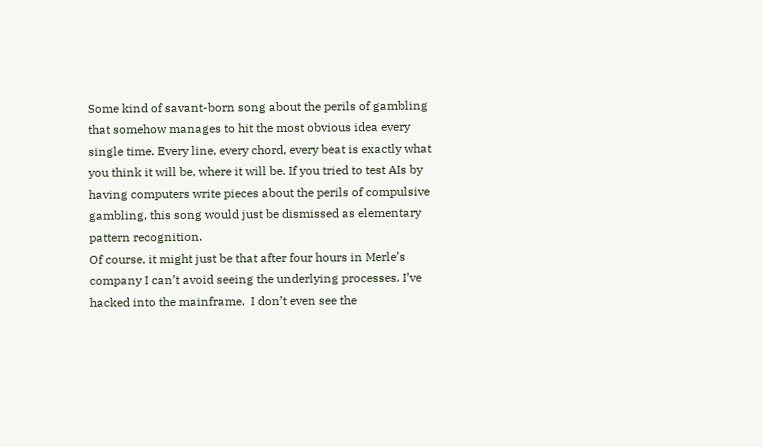Some kind of savant-born song about the perils of gambling that somehow manages to hit the most obvious idea every single time. Every line, every chord, every beat is exactly what you think it will be, where it will be. If you tried to test AIs by having computers write pieces about the perils of compulsive gambling, this song would just be dismissed as elementary pattern recognition.
Of course, it might just be that after four hours in Merle’s company I can’t avoid seeing the underlying processes. I’ve hacked into the mainframe.  I don’t even see the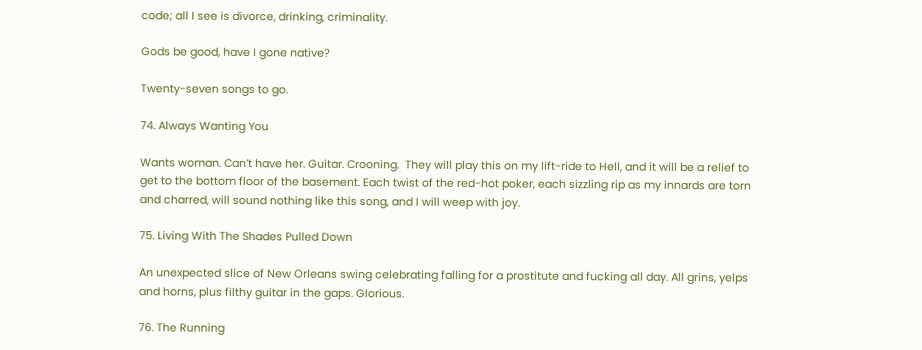code; all I see is divorce, drinking, criminality.

Gods be good, have I gone native?

Twenty-seven songs to go.

74. Always Wanting You

Wants woman. Can’t have her. Guitar. Crooning.  They will play this on my lift-ride to Hell, and it will be a relief to get to the bottom floor of the basement. Each twist of the red-hot poker, each sizzling rip as my innards are torn and charred, will sound nothing like this song, and I will weep with joy.

75. Living With The Shades Pulled Down

An unexpected slice of New Orleans swing celebrating falling for a prostitute and fucking all day. All grins, yelps and horns, plus filthy guitar in the gaps. Glorious.

76. The Running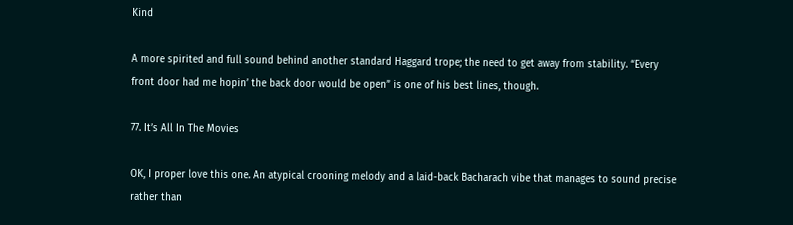Kind

A more spirited and full sound behind another standard Haggard trope; the need to get away from stability. “Every front door had me hopin’ the back door would be open” is one of his best lines, though.

77. It’s All In The Movies

OK, I proper love this one. An atypical crooning melody and a laid-back Bacharach vibe that manages to sound precise rather than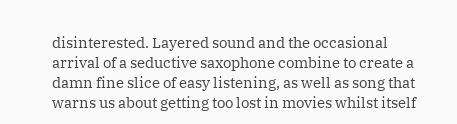disinterested. Layered sound and the occasional arrival of a seductive saxophone combine to create a damn fine slice of easy listening, as well as song that warns us about getting too lost in movies whilst itself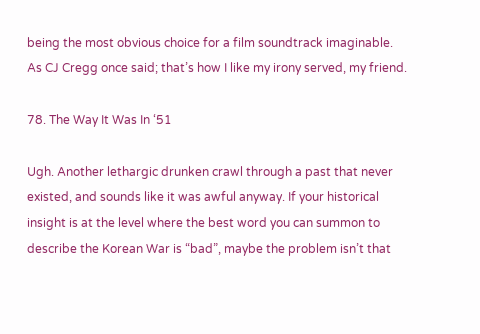being the most obvious choice for a film soundtrack imaginable. As CJ Cregg once said; that’s how I like my irony served, my friend.

78. The Way It Was In ‘51

Ugh. Another lethargic drunken crawl through a past that never existed, and sounds like it was awful anyway. If your historical insight is at the level where the best word you can summon to describe the Korean War is “bad”, maybe the problem isn’t that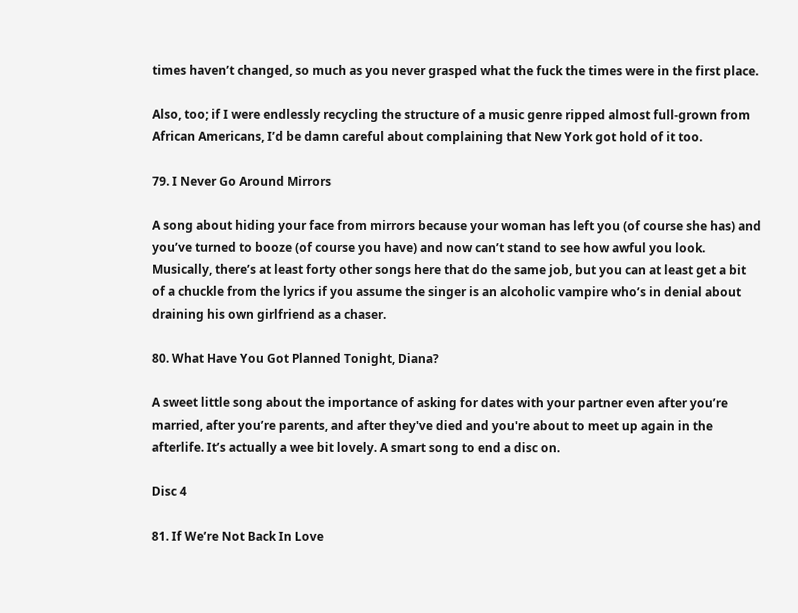times haven’t changed, so much as you never grasped what the fuck the times were in the first place.

Also, too; if I were endlessly recycling the structure of a music genre ripped almost full-grown from African Americans, I’d be damn careful about complaining that New York got hold of it too.

79. I Never Go Around Mirrors

A song about hiding your face from mirrors because your woman has left you (of course she has) and you’ve turned to booze (of course you have) and now can’t stand to see how awful you look. Musically, there’s at least forty other songs here that do the same job, but you can at least get a bit of a chuckle from the lyrics if you assume the singer is an alcoholic vampire who’s in denial about draining his own girlfriend as a chaser.

80. What Have You Got Planned Tonight, Diana?

A sweet little song about the importance of asking for dates with your partner even after you’re married, after you’re parents, and after they've died and you're about to meet up again in the afterlife. It’s actually a wee bit lovely. A smart song to end a disc on.

Disc 4

81. If We’re Not Back In Love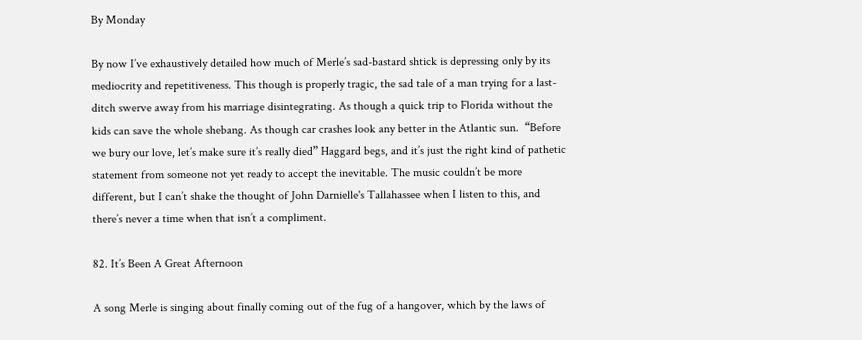By Monday

By now I’ve exhaustively detailed how much of Merle’s sad-bastard shtick is depressing only by its mediocrity and repetitiveness. This though is properly tragic, the sad tale of a man trying for a last-ditch swerve away from his marriage disintegrating. As though a quick trip to Florida without the kids can save the whole shebang. As though car crashes look any better in the Atlantic sun.  “Before we bury our love, let’s make sure it’s really died” Haggard begs, and it’s just the right kind of pathetic statement from someone not yet ready to accept the inevitable. The music couldn’t be more different, but I can’t shake the thought of John Darnielle's Tallahassee when I listen to this, and there’s never a time when that isn’t a compliment.

82. It’s Been A Great Afternoon

A song Merle is singing about finally coming out of the fug of a hangover, which by the laws of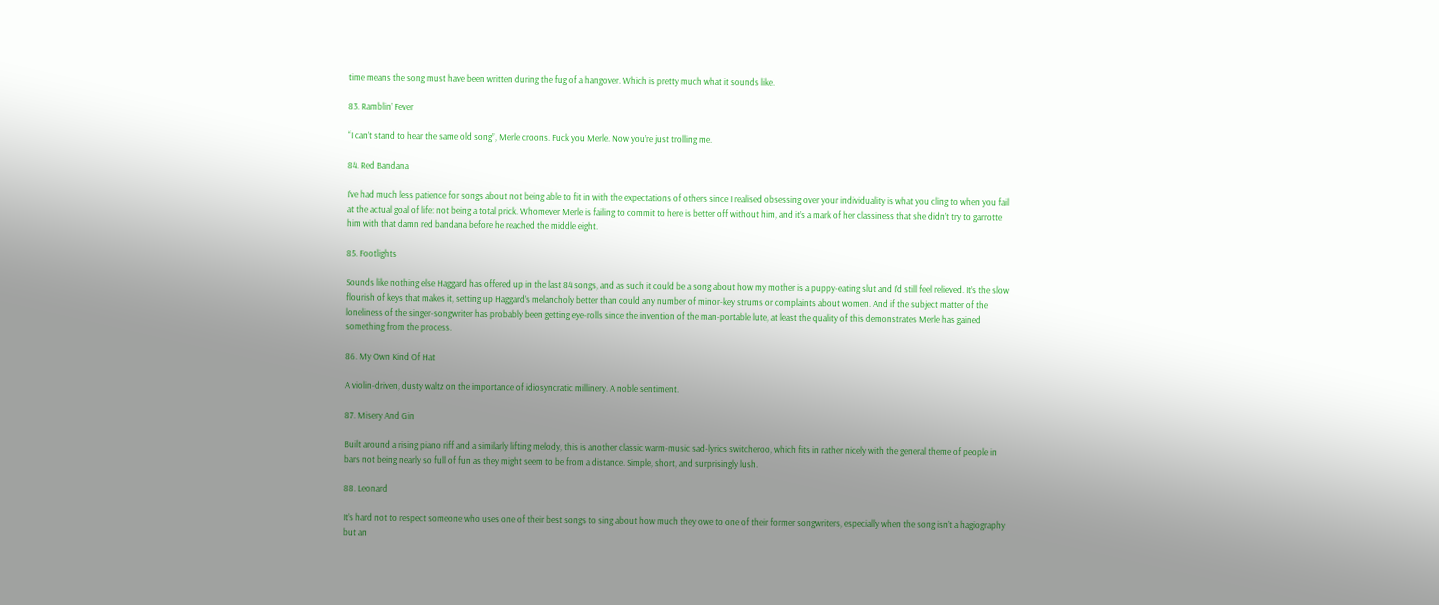time means the song must have been written during the fug of a hangover. Which is pretty much what it sounds like.

83. Ramblin’ Fever

“I can’t stand to hear the same old song”, Merle croons. Fuck you Merle. Now you’re just trolling me.

84. Red Bandana

I’ve had much less patience for songs about not being able to fit in with the expectations of others since I realised obsessing over your individuality is what you cling to when you fail at the actual goal of life: not being a total prick. Whomever Merle is failing to commit to here is better off without him, and it’s a mark of her classiness that she didn’t try to garrotte him with that damn red bandana before he reached the middle eight.

85. Footlights

Sounds like nothing else Haggard has offered up in the last 84 songs, and as such it could be a song about how my mother is a puppy-eating slut and I’d still feel relieved. It’s the slow flourish of keys that makes it, setting up Haggard’s melancholy better than could any number of minor-key strums or complaints about women. And if the subject matter of the loneliness of the singer-songwriter has probably been getting eye-rolls since the invention of the man-portable lute, at least the quality of this demonstrates Merle has gained something from the process.

86. My Own Kind Of Hat

A violin-driven, dusty waltz on the importance of idiosyncratic millinery. A noble sentiment.

87. Misery And Gin

Built around a rising piano riff and a similarly lifting melody, this is another classic warm-music sad-lyrics switcheroo, which fits in rather nicely with the general theme of people in bars not being nearly so full of fun as they might seem to be from a distance. Simple, short, and surprisingly lush.

88. Leonard

It’s hard not to respect someone who uses one of their best songs to sing about how much they owe to one of their former songwriters, especially when the song isn’t a hagiography but an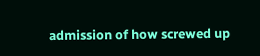admission of how screwed up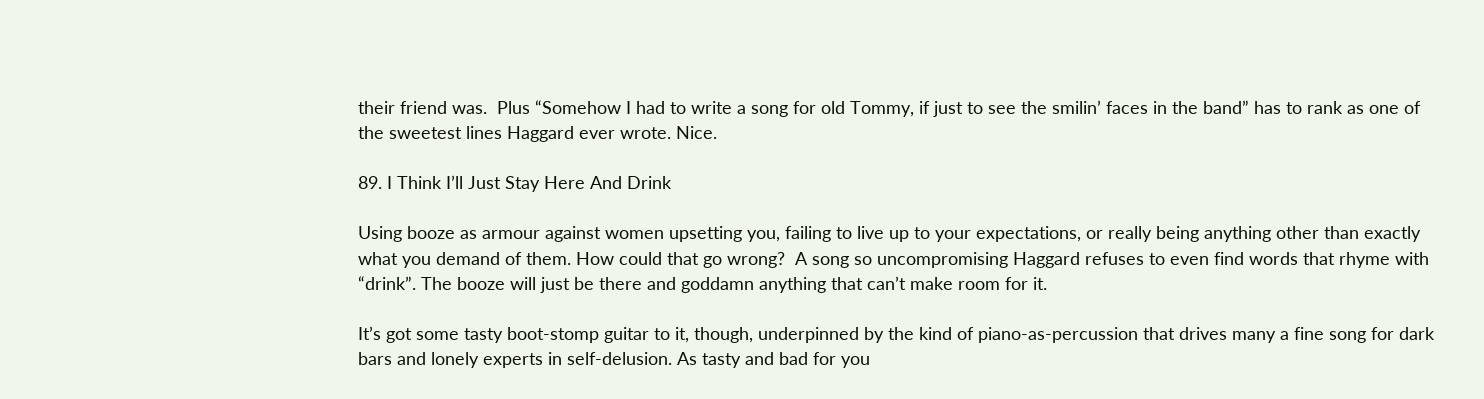their friend was.  Plus “Somehow I had to write a song for old Tommy, if just to see the smilin’ faces in the band” has to rank as one of the sweetest lines Haggard ever wrote. Nice.

89. I Think I’ll Just Stay Here And Drink

Using booze as armour against women upsetting you, failing to live up to your expectations, or really being anything other than exactly what you demand of them. How could that go wrong?  A song so uncompromising Haggard refuses to even find words that rhyme with “drink”. The booze will just be there and goddamn anything that can’t make room for it.

It’s got some tasty boot-stomp guitar to it, though, underpinned by the kind of piano-as-percussion that drives many a fine song for dark bars and lonely experts in self-delusion. As tasty and bad for you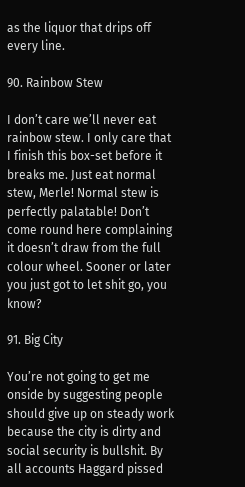as the liquor that drips off every line.

90. Rainbow Stew

I don’t care we’ll never eat rainbow stew. I only care that I finish this box-set before it breaks me. Just eat normal stew, Merle! Normal stew is perfectly palatable! Don’t come round here complaining it doesn’t draw from the full colour wheel. Sooner or later you just got to let shit go, you know?

91. Big City

You’re not going to get me onside by suggesting people should give up on steady work because the city is dirty and social security is bullshit. By all accounts Haggard pissed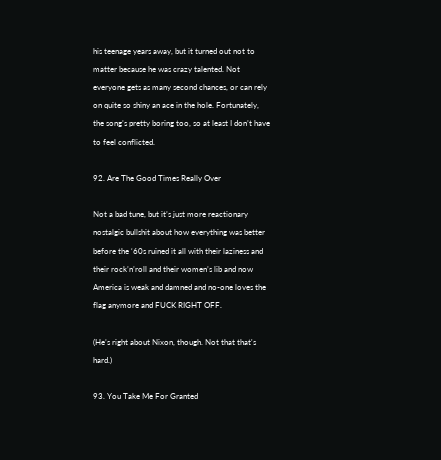his teenage years away, but it turned out not to matter because he was crazy talented. Not everyone gets as many second chances, or can rely on quite so shiny an ace in the hole. Fortunately, the song’s pretty boring too, so at least I don’t have to feel conflicted.

92. Are The Good Times Really Over

Not a bad tune, but it’s just more reactionary nostalgic bullshit about how everything was better before the ‘60s ruined it all with their laziness and their rock’n’roll and their women’s lib and now America is weak and damned and no-one loves the flag anymore and FUCK RIGHT OFF.

(He’s right about Nixon, though. Not that that's hard.)

93. You Take Me For Granted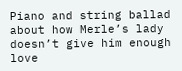Piano and string ballad about how Merle’s lady doesn’t give him enough love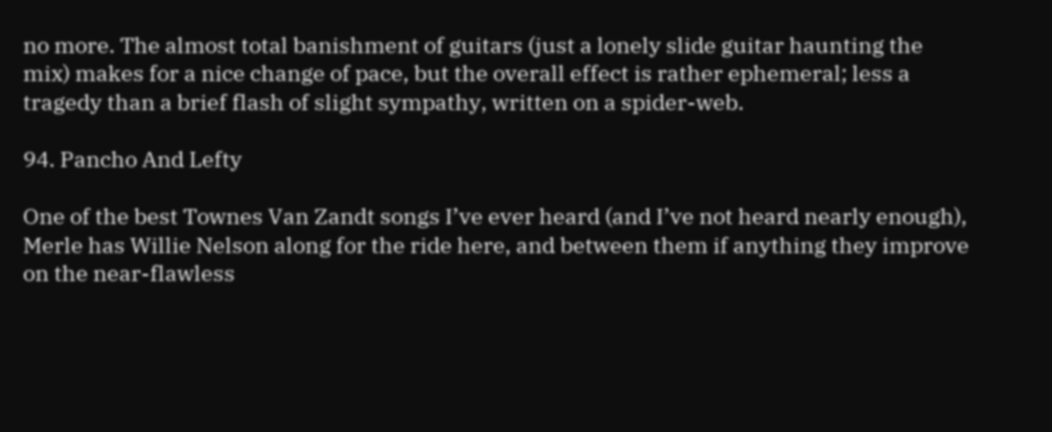no more. The almost total banishment of guitars (just a lonely slide guitar haunting the mix) makes for a nice change of pace, but the overall effect is rather ephemeral; less a tragedy than a brief flash of slight sympathy, written on a spider-web.

94. Pancho And Lefty

One of the best Townes Van Zandt songs I’ve ever heard (and I’ve not heard nearly enough), Merle has Willie Nelson along for the ride here, and between them if anything they improve on the near-flawless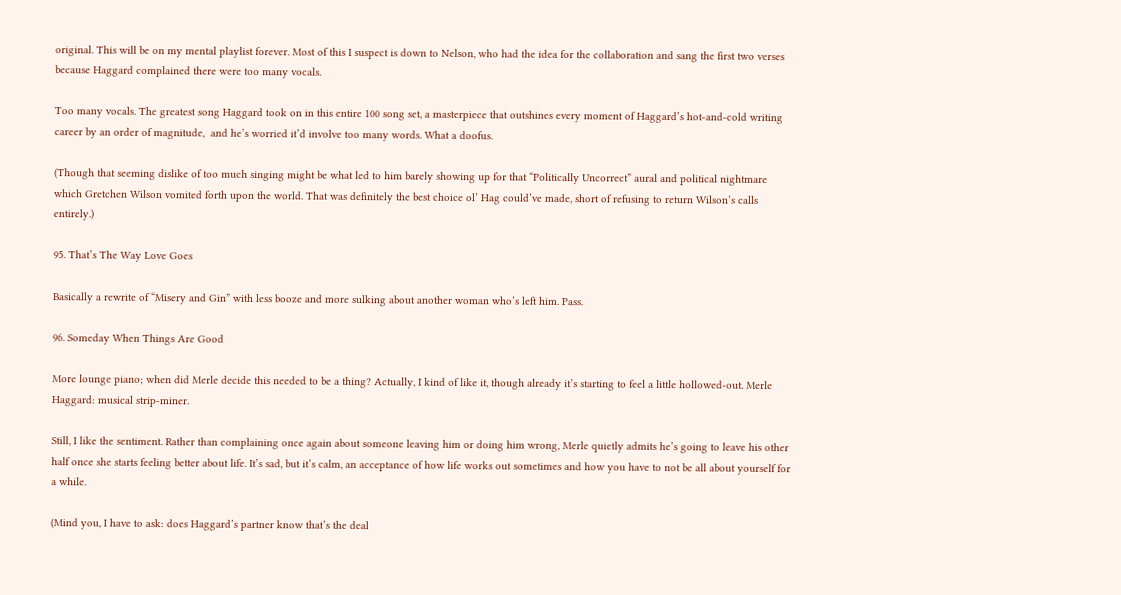original. This will be on my mental playlist forever. Most of this I suspect is down to Nelson, who had the idea for the collaboration and sang the first two verses because Haggard complained there were too many vocals.

Too many vocals. The greatest song Haggard took on in this entire 100 song set, a masterpiece that outshines every moment of Haggard’s hot-and-cold writing career by an order of magnitude,  and he’s worried it’d involve too many words. What a doofus.

(Though that seeming dislike of too much singing might be what led to him barely showing up for that “Politically Uncorrect” aural and political nightmare which Gretchen Wilson vomited forth upon the world. That was definitely the best choice ol’ Hag could’ve made, short of refusing to return Wilson’s calls entirely.)

95. That’s The Way Love Goes

Basically a rewrite of “Misery and Gin” with less booze and more sulking about another woman who’s left him. Pass.

96. Someday When Things Are Good

More lounge piano; when did Merle decide this needed to be a thing? Actually, I kind of like it, though already it’s starting to feel a little hollowed-out. Merle Haggard: musical strip-miner.

Still, I like the sentiment. Rather than complaining once again about someone leaving him or doing him wrong, Merle quietly admits he’s going to leave his other half once she starts feeling better about life. It’s sad, but it’s calm, an acceptance of how life works out sometimes and how you have to not be all about yourself for a while.

(Mind you, I have to ask: does Haggard’s partner know that’s the deal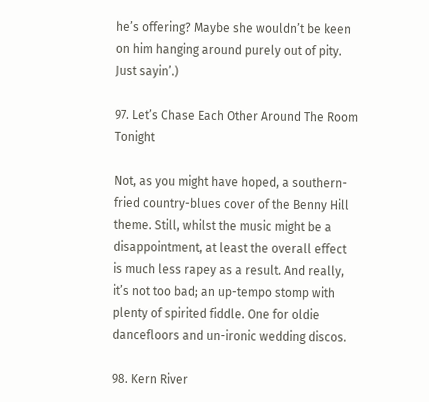he’s offering? Maybe she wouldn’t be keen on him hanging around purely out of pity. Just sayin’.)

97. Let’s Chase Each Other Around The Room Tonight

Not, as you might have hoped, a southern-fried country-blues cover of the Benny Hill theme. Still, whilst the music might be a disappointment, at least the overall effect is much less rapey as a result. And really, it’s not too bad; an up-tempo stomp with plenty of spirited fiddle. One for oldie dancefloors and un-ironic wedding discos.

98. Kern River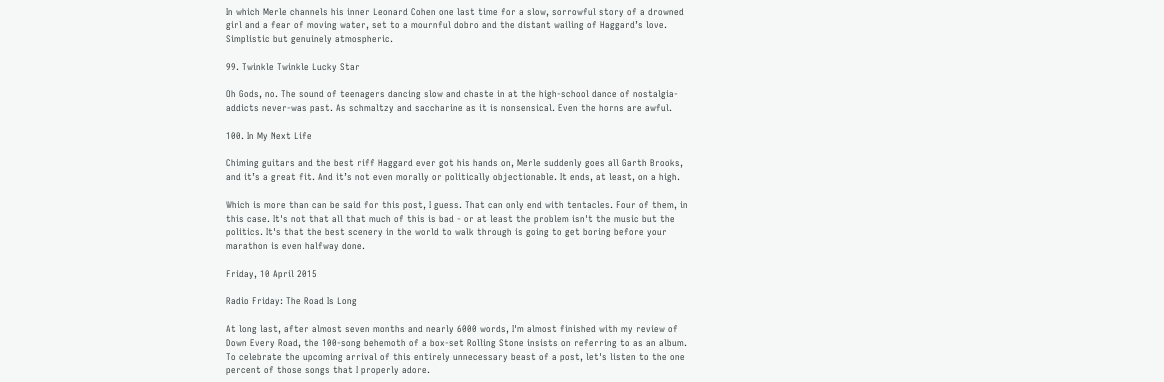In which Merle channels his inner Leonard Cohen one last time for a slow, sorrowful story of a drowned girl and a fear of moving water, set to a mournful dobro and the distant wailing of Haggard’s love. Simplistic but genuinely atmospheric.

99. Twinkle Twinkle Lucky Star

Oh Gods, no. The sound of teenagers dancing slow and chaste in at the high-school dance of nostalgia-addicts never-was past. As schmaltzy and saccharine as it is nonsensical. Even the horns are awful.

100. In My Next Life

Chiming guitars and the best riff Haggard ever got his hands on, Merle suddenly goes all Garth Brooks, and it’s a great fit. And it’s not even morally or politically objectionable. It ends, at least, on a high.

Which is more than can be said for this post, I guess. That can only end with tentacles. Four of them, in this case. It's not that all that much of this is bad - or at least the problem isn't the music but the politics. It's that the best scenery in the world to walk through is going to get boring before your marathon is even halfway done.

Friday, 10 April 2015

Radio Friday: The Road Is Long

At long last, after almost seven months and nearly 6000 words, I'm almost finished with my review of Down Every Road, the 100-song behemoth of a box-set Rolling Stone insists on referring to as an album. To celebrate the upcoming arrival of this entirely unnecessary beast of a post, let's listen to the one percent of those songs that I properly adore.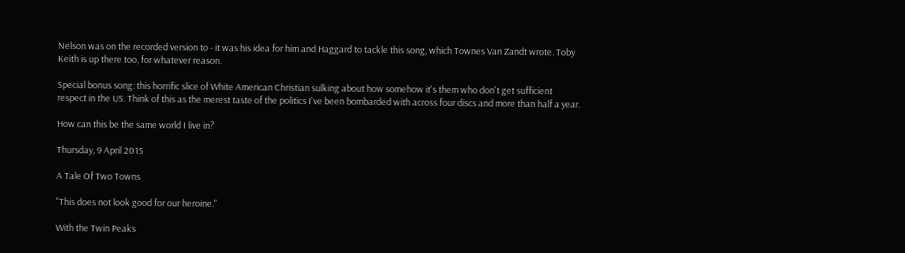Nelson was on the recorded version to - it was his idea for him and Haggard to tackle this song, which Townes Van Zandt wrote. Toby Keith is up there too, for whatever reason.

Special bonus song: this horrific slice of White American Christian sulking about how somehow it's them who don't get sufficient respect in the US. Think of this as the merest taste of the politics I've been bombarded with across four discs and more than half a year.

How can this be the same world I live in?

Thursday, 9 April 2015

A Tale Of Two Towns

"This does not look good for our heroine."

With the Twin Peaks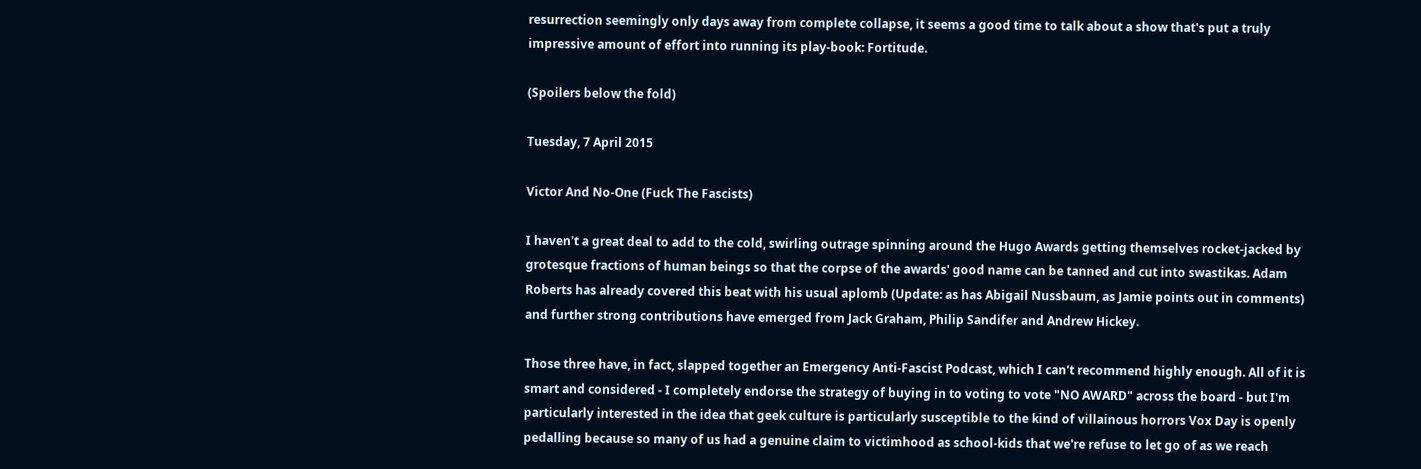resurrection seemingly only days away from complete collapse, it seems a good time to talk about a show that's put a truly impressive amount of effort into running its play-book: Fortitude.

(Spoilers below the fold)

Tuesday, 7 April 2015

Victor And No-One (Fuck The Fascists)

I haven't a great deal to add to the cold, swirling outrage spinning around the Hugo Awards getting themselves rocket-jacked by grotesque fractions of human beings so that the corpse of the awards' good name can be tanned and cut into swastikas. Adam Roberts has already covered this beat with his usual aplomb (Update: as has Abigail Nussbaum, as Jamie points out in comments) and further strong contributions have emerged from Jack Graham, Philip Sandifer and Andrew Hickey.

Those three have, in fact, slapped together an Emergency Anti-Fascist Podcast, which I can't recommend highly enough. All of it is smart and considered - I completely endorse the strategy of buying in to voting to vote "NO AWARD" across the board - but I'm particularly interested in the idea that geek culture is particularly susceptible to the kind of villainous horrors Vox Day is openly pedalling because so many of us had a genuine claim to victimhood as school-kids that we're refuse to let go of as we reach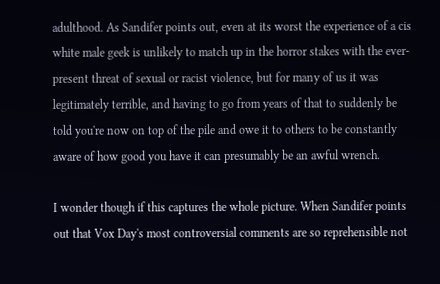adulthood. As Sandifer points out, even at its worst the experience of a cis white male geek is unlikely to match up in the horror stakes with the ever-present threat of sexual or racist violence, but for many of us it was legitimately terrible, and having to go from years of that to suddenly be told you're now on top of the pile and owe it to others to be constantly aware of how good you have it can presumably be an awful wrench.

I wonder though if this captures the whole picture. When Sandifer points out that Vox Day's most controversial comments are so reprehensible not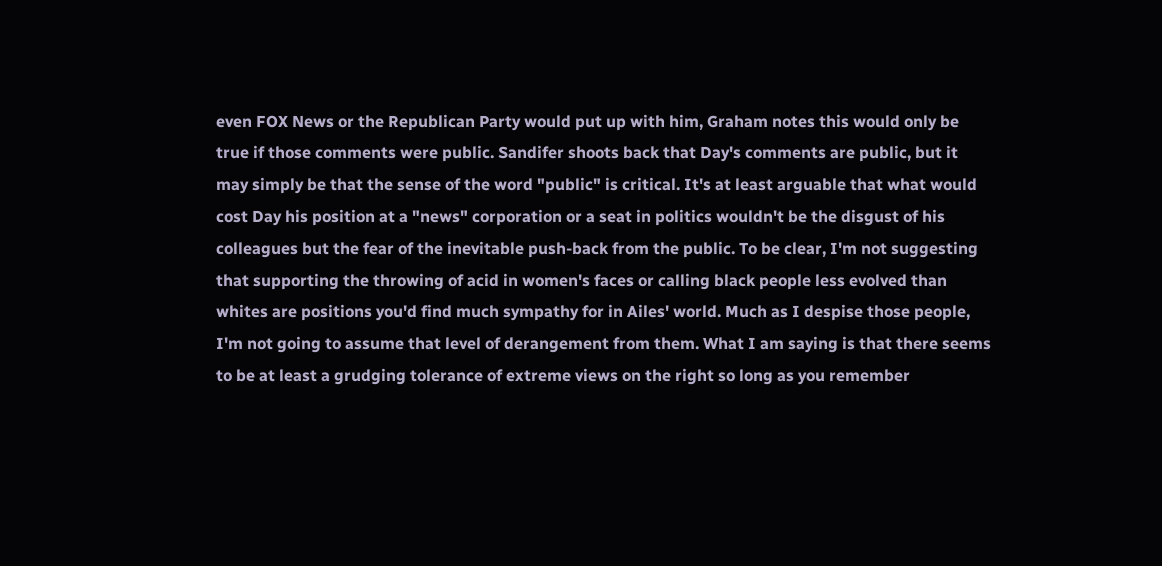even FOX News or the Republican Party would put up with him, Graham notes this would only be true if those comments were public. Sandifer shoots back that Day's comments are public, but it may simply be that the sense of the word "public" is critical. It's at least arguable that what would cost Day his position at a "news" corporation or a seat in politics wouldn't be the disgust of his colleagues but the fear of the inevitable push-back from the public. To be clear, I'm not suggesting that supporting the throwing of acid in women's faces or calling black people less evolved than whites are positions you'd find much sympathy for in Ailes' world. Much as I despise those people, I'm not going to assume that level of derangement from them. What I am saying is that there seems to be at least a grudging tolerance of extreme views on the right so long as you remember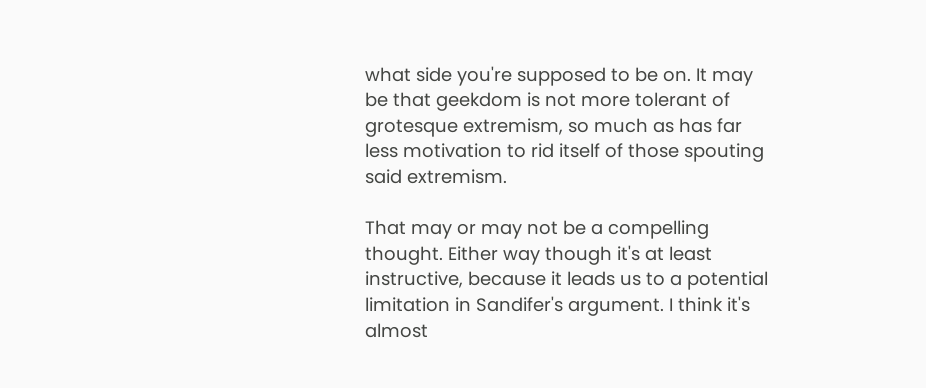what side you're supposed to be on. It may be that geekdom is not more tolerant of grotesque extremism, so much as has far less motivation to rid itself of those spouting said extremism.

That may or may not be a compelling thought. Either way though it's at least instructive, because it leads us to a potential limitation in Sandifer's argument. I think it's almost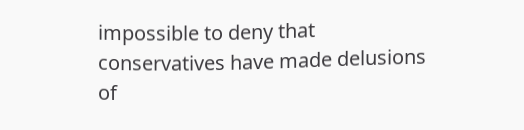impossible to deny that conservatives have made delusions of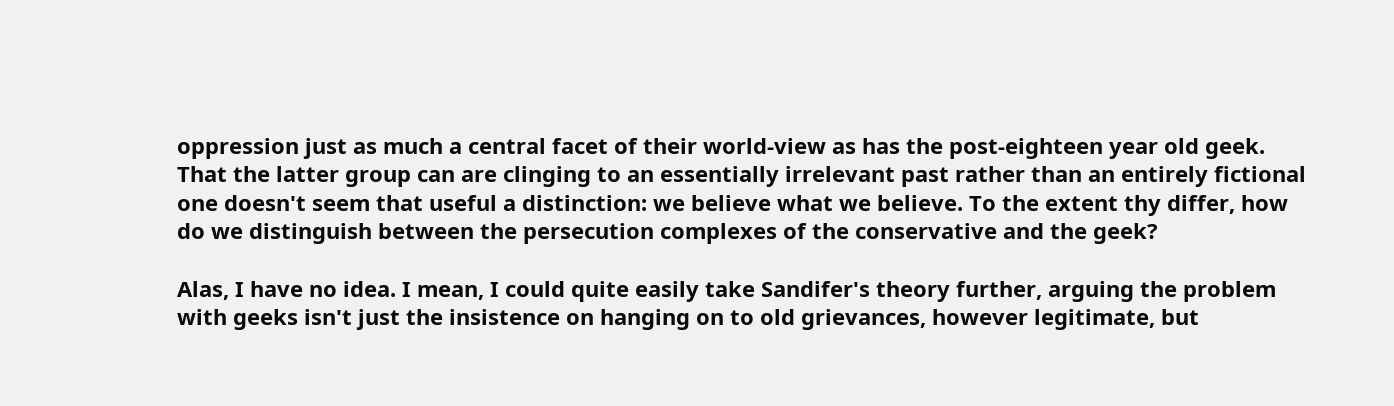oppression just as much a central facet of their world-view as has the post-eighteen year old geek. That the latter group can are clinging to an essentially irrelevant past rather than an entirely fictional one doesn't seem that useful a distinction: we believe what we believe. To the extent thy differ, how do we distinguish between the persecution complexes of the conservative and the geek?

Alas, I have no idea. I mean, I could quite easily take Sandifer's theory further, arguing the problem with geeks isn't just the insistence on hanging on to old grievances, however legitimate, but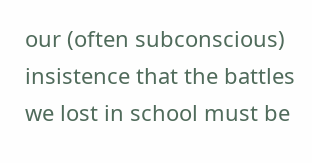our (often subconscious) insistence that the battles we lost in school must be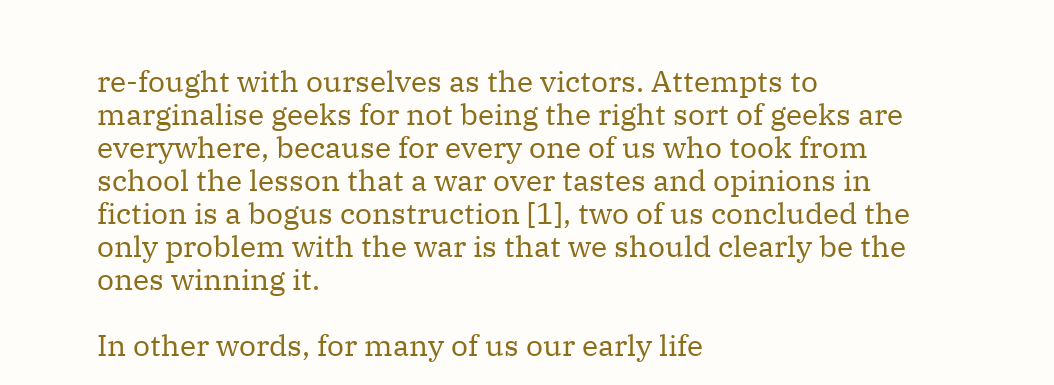re-fought with ourselves as the victors. Attempts to marginalise geeks for not being the right sort of geeks are everywhere, because for every one of us who took from school the lesson that a war over tastes and opinions in fiction is a bogus construction [1], two of us concluded the only problem with the war is that we should clearly be the ones winning it.

In other words, for many of us our early life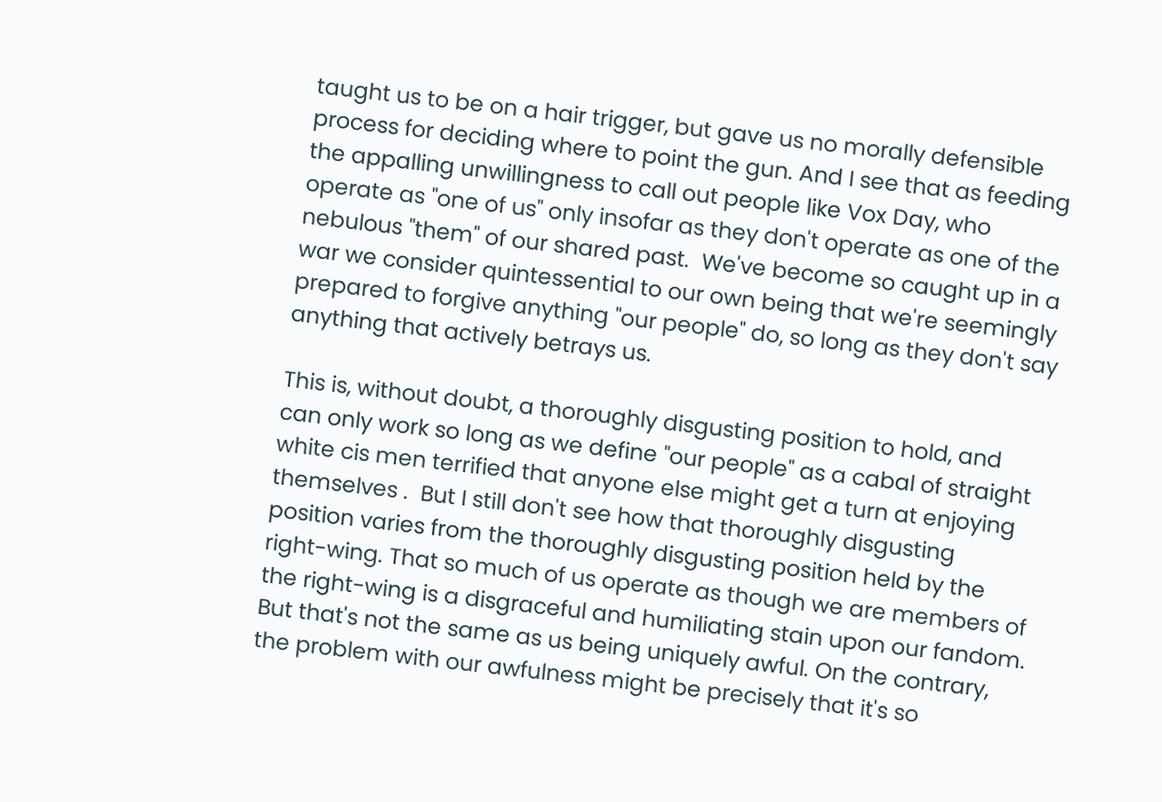taught us to be on a hair trigger, but gave us no morally defensible process for deciding where to point the gun. And I see that as feeding the appalling unwillingness to call out people like Vox Day, who operate as "one of us" only insofar as they don't operate as one of the nebulous "them" of our shared past.  We've become so caught up in a war we consider quintessential to our own being that we're seemingly prepared to forgive anything "our people" do, so long as they don't say anything that actively betrays us.

This is, without doubt, a thoroughly disgusting position to hold, and can only work so long as we define "our people" as a cabal of straight white cis men terrified that anyone else might get a turn at enjoying themselves .  But I still don't see how that thoroughly disgusting position varies from the thoroughly disgusting position held by the right-wing. That so much of us operate as though we are members of the right-wing is a disgraceful and humiliating stain upon our fandom.  But that's not the same as us being uniquely awful. On the contrary, the problem with our awfulness might be precisely that it's so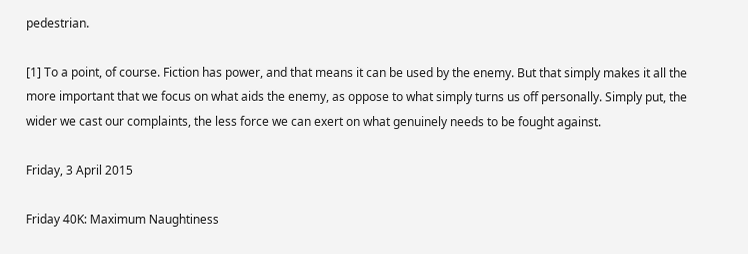pedestrian.

[1] To a point, of course. Fiction has power, and that means it can be used by the enemy. But that simply makes it all the more important that we focus on what aids the enemy, as oppose to what simply turns us off personally. Simply put, the wider we cast our complaints, the less force we can exert on what genuinely needs to be fought against.

Friday, 3 April 2015

Friday 40K: Maximum Naughtiness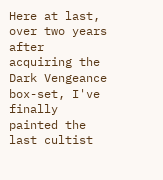Here at last, over two years after acquiring the Dark Vengeance box-set, I've finally painted the last cultist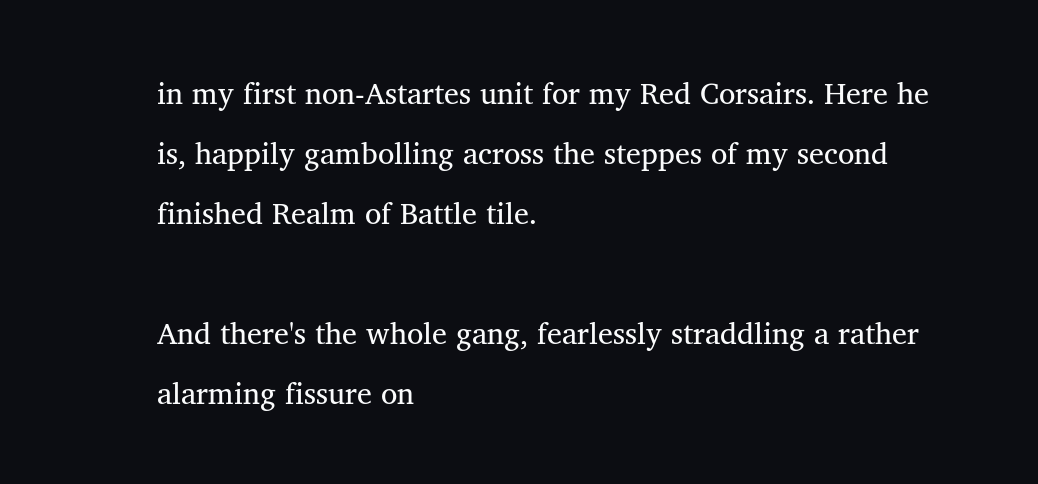in my first non-Astartes unit for my Red Corsairs. Here he is, happily gambolling across the steppes of my second finished Realm of Battle tile.

And there's the whole gang, fearlessly straddling a rather alarming fissure on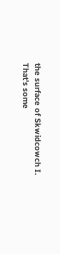the surface of Skwidcowch I. That's some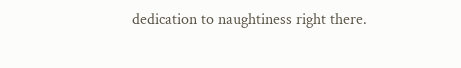dedication to naughtiness right there.